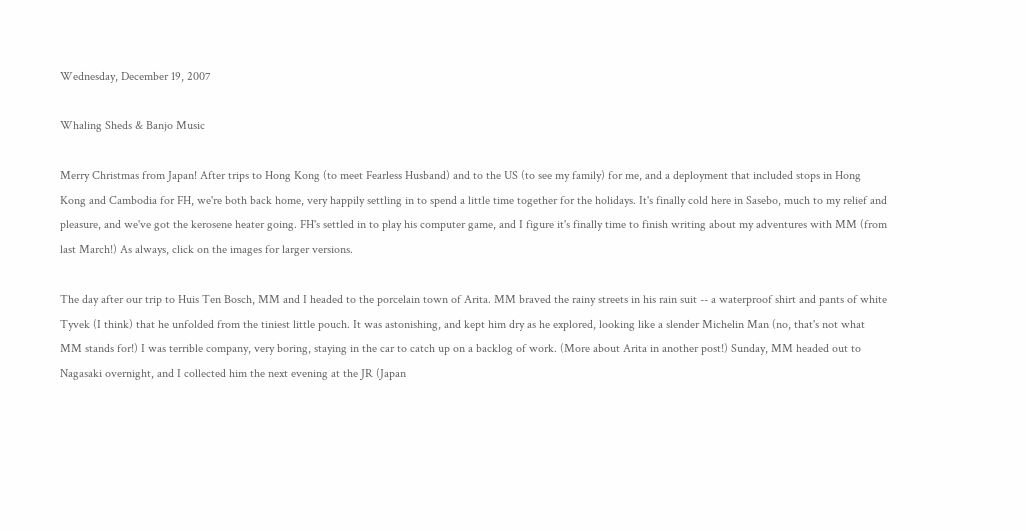Wednesday, December 19, 2007

Whaling Sheds & Banjo Music

Merry Christmas from Japan! After trips to Hong Kong (to meet Fearless Husband) and to the US (to see my family) for me, and a deployment that included stops in Hong Kong and Cambodia for FH, we're both back home, very happily settling in to spend a little time together for the holidays. It's finally cold here in Sasebo, much to my relief and pleasure, and we've got the kerosene heater going. FH's settled in to play his computer game, and I figure it's finally time to finish writing about my adventures with MM (from last March!) As always, click on the images for larger versions.

The day after our trip to Huis Ten Bosch, MM and I headed to the porcelain town of Arita. MM braved the rainy streets in his rain suit -- a waterproof shirt and pants of white Tyvek (I think) that he unfolded from the tiniest little pouch. It was astonishing, and kept him dry as he explored, looking like a slender Michelin Man (no, that's not what MM stands for!) I was terrible company, very boring, staying in the car to catch up on a backlog of work. (More about Arita in another post!) Sunday, MM headed out to Nagasaki overnight, and I collected him the next evening at the JR (Japan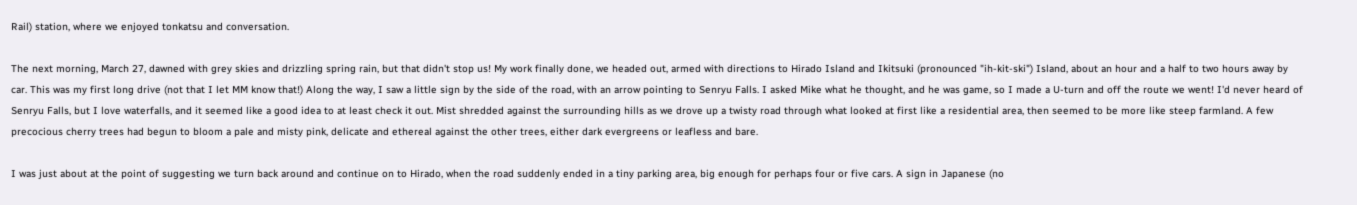Rail) station, where we enjoyed tonkatsu and conversation.

The next morning, March 27, dawned with grey skies and drizzling spring rain, but that didn't stop us! My work finally done, we headed out, armed with directions to Hirado Island and Ikitsuki (pronounced "ih-kit-ski") Island, about an hour and a half to two hours away by car. This was my first long drive (not that I let MM know that!) Along the way, I saw a little sign by the side of the road, with an arrow pointing to Senryu Falls. I asked Mike what he thought, and he was game, so I made a U-turn and off the route we went! I'd never heard of Senryu Falls, but I love waterfalls, and it seemed like a good idea to at least check it out. Mist shredded against the surrounding hills as we drove up a twisty road through what looked at first like a residential area, then seemed to be more like steep farmland. A few precocious cherry trees had begun to bloom a pale and misty pink, delicate and ethereal against the other trees, either dark evergreens or leafless and bare.

I was just about at the point of suggesting we turn back around and continue on to Hirado, when the road suddenly ended in a tiny parking area, big enough for perhaps four or five cars. A sign in Japanese (no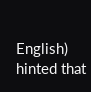English) hinted that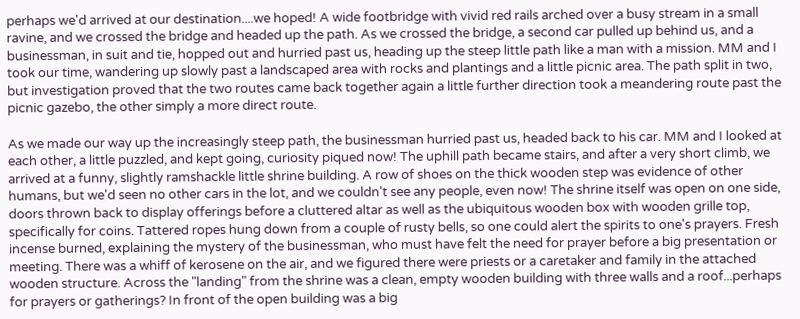perhaps we'd arrived at our destination....we hoped! A wide footbridge with vivid red rails arched over a busy stream in a small ravine, and we crossed the bridge and headed up the path. As we crossed the bridge, a second car pulled up behind us, and a businessman, in suit and tie, hopped out and hurried past us, heading up the steep little path like a man with a mission. MM and I took our time, wandering up slowly past a landscaped area with rocks and plantings and a little picnic area. The path split in two, but investigation proved that the two routes came back together again a little further direction took a meandering route past the picnic gazebo, the other simply a more direct route.

As we made our way up the increasingly steep path, the businessman hurried past us, headed back to his car. MM and I looked at each other, a little puzzled, and kept going, curiosity piqued now! The uphill path became stairs, and after a very short climb, we arrived at a funny, slightly ramshackle little shrine building. A row of shoes on the thick wooden step was evidence of other humans, but we'd seen no other cars in the lot, and we couldn't see any people, even now! The shrine itself was open on one side, doors thrown back to display offerings before a cluttered altar as well as the ubiquitous wooden box with wooden grille top, specifically for coins. Tattered ropes hung down from a couple of rusty bells, so one could alert the spirits to one's prayers. Fresh incense burned, explaining the mystery of the businessman, who must have felt the need for prayer before a big presentation or meeting. There was a whiff of kerosene on the air, and we figured there were priests or a caretaker and family in the attached wooden structure. Across the "landing" from the shrine was a clean, empty wooden building with three walls and a roof...perhaps for prayers or gatherings? In front of the open building was a big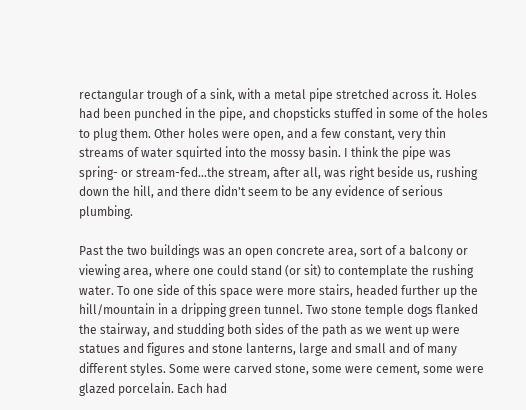rectangular trough of a sink, with a metal pipe stretched across it. Holes had been punched in the pipe, and chopsticks stuffed in some of the holes to plug them. Other holes were open, and a few constant, very thin streams of water squirted into the mossy basin. I think the pipe was spring- or stream-fed...the stream, after all, was right beside us, rushing down the hill, and there didn't seem to be any evidence of serious plumbing.

Past the two buildings was an open concrete area, sort of a balcony or viewing area, where one could stand (or sit) to contemplate the rushing water. To one side of this space were more stairs, headed further up the hill/mountain in a dripping green tunnel. Two stone temple dogs flanked the stairway, and studding both sides of the path as we went up were statues and figures and stone lanterns, large and small and of many different styles. Some were carved stone, some were cement, some were glazed porcelain. Each had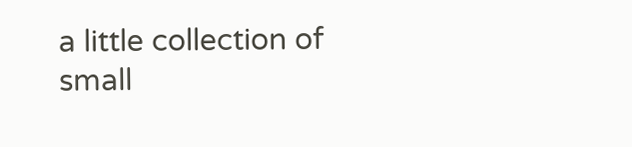a little collection of small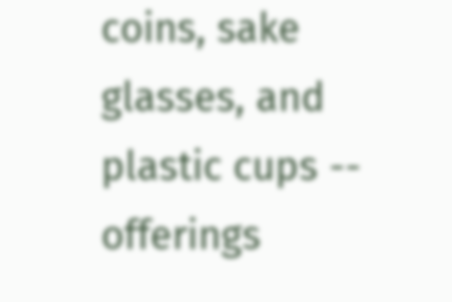coins, sake glasses, and plastic cups -- offerings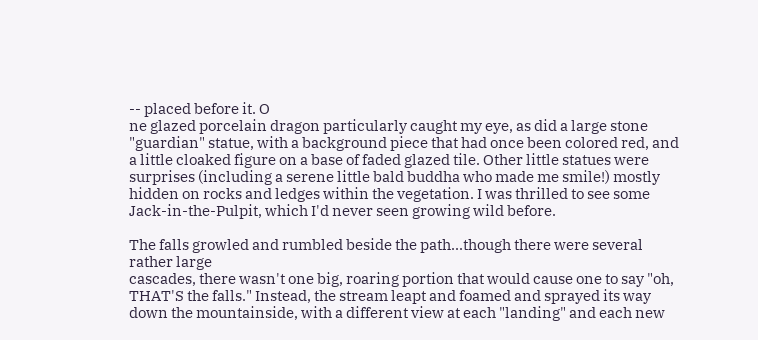-- placed before it. O
ne glazed porcelain dragon particularly caught my eye, as did a large stone "guardian" statue, with a background piece that had once been colored red, and a little cloaked figure on a base of faded glazed tile. Other little statues were surprises (including a serene little bald buddha who made me smile!) mostly hidden on rocks and ledges within the vegetation. I was thrilled to see some Jack-in-the-Pulpit, which I'd never seen growing wild before.

The falls growled and rumbled beside the path...though there were several rather large
cascades, there wasn't one big, roaring portion that would cause one to say "oh, THAT'S the falls." Instead, the stream leapt and foamed and sprayed its way down the mountainside, with a different view at each "landing" and each new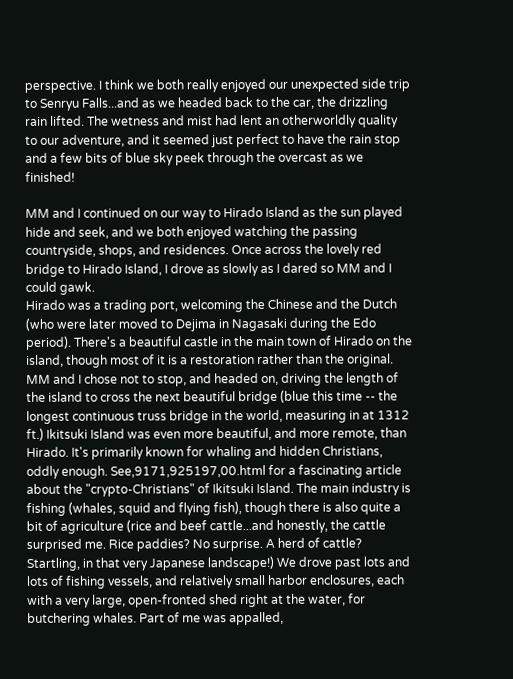perspective. I think we both really enjoyed our unexpected side trip to Senryu Falls...and as we headed back to the car, the drizzling rain lifted. The wetness and mist had lent an otherworldly quality to our adventure, and it seemed just perfect to have the rain stop and a few bits of blue sky peek through the overcast as we finished!

MM and I continued on our way to Hirado Island as the sun played hide and seek, and we both enjoyed watching the passing countryside, shops, and residences. Once across the lovely red bridge to Hirado Island, I drove as slowly as I dared so MM and I could gawk.
Hirado was a trading port, welcoming the Chinese and the Dutch (who were later moved to Dejima in Nagasaki during the Edo period). There's a beautiful castle in the main town of Hirado on the island, though most of it is a restoration rather than the original. MM and I chose not to stop, and headed on, driving the length of the island to cross the next beautiful bridge (blue this time -- the longest continuous truss bridge in the world, measuring in at 1312 ft.) Ikitsuki Island was even more beautiful, and more remote, than Hirado. It's primarily known for whaling and hidden Christians, oddly enough. See,9171,925197,00.html for a fascinating article about the "crypto-Christians" of Ikitsuki Island. The main industry is fishing (whales, squid and flying fish), though there is also quite a bit of agriculture (rice and beef cattle...and honestly, the cattle surprised me. Rice paddies? No surprise. A herd of cattle? Startling, in that very Japanese landscape!) We drove past lots and lots of fishing vessels, and relatively small harbor enclosures, each with a very large, open-fronted shed right at the water, for butchering whales. Part of me was appalled,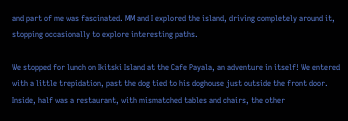and part of me was fascinated. MM and I explored the island, driving completely around it, stopping occasionally to explore interesting paths.

We stopped for lunch on Ikitski Island at the Cafe Payala, an adventure in itself! We entered with a little trepidation, past the dog tied to his doghouse just outside the front door. Inside, half was a restaurant, with mismatched tables and chairs, the other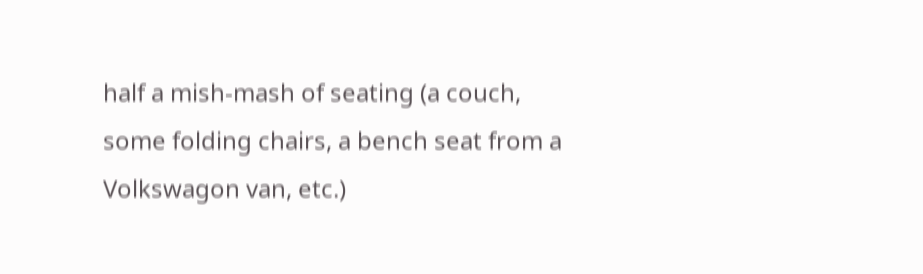half a mish-mash of seating (a couch, some folding chairs, a bench seat from a Volkswagon van, etc.)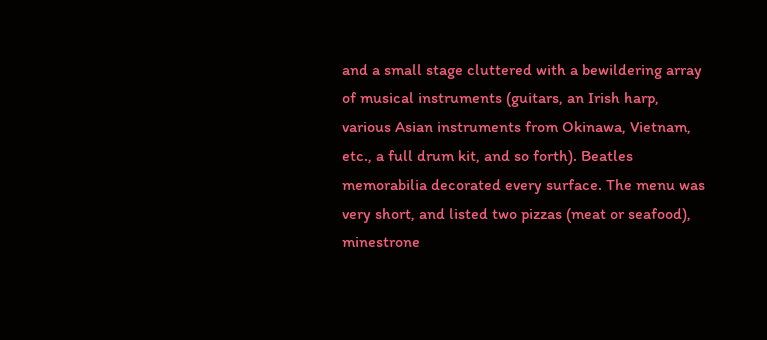and a small stage cluttered with a bewildering array of musical instruments (guitars, an Irish harp, various Asian instruments from Okinawa, Vietnam, etc., a full drum kit, and so forth). Beatles memorabilia decorated every surface. The menu was very short, and listed two pizzas (meat or seafood), minestrone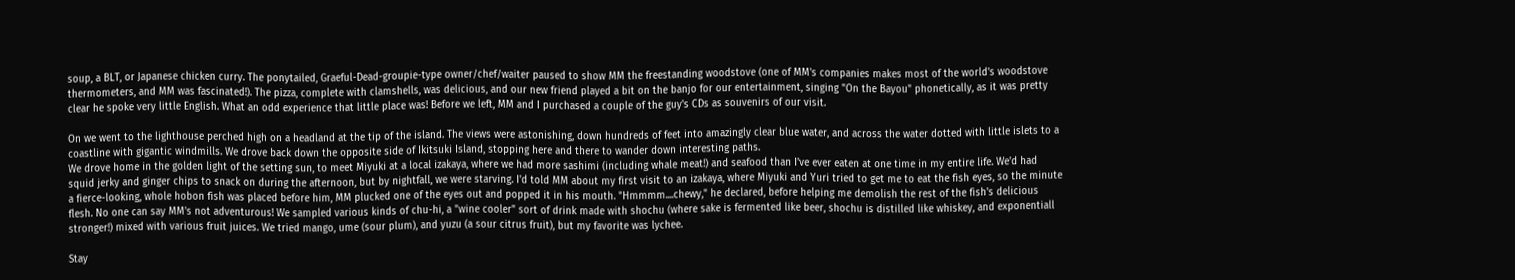soup, a BLT, or Japanese chicken curry. The ponytailed, Graeful-Dead-groupie-type owner/chef/waiter paused to show MM the freestanding woodstove (one of MM's companies makes most of the world's woodstove thermometers, and MM was fascinated!). The pizza, complete with clamshells, was delicious, and our new friend played a bit on the banjo for our entertainment, singing "On the Bayou" phonetically, as it was pretty clear he spoke very little English. What an odd experience that little place was! Before we left, MM and I purchased a couple of the guy's CDs as souvenirs of our visit.

On we went to the lighthouse perched high on a headland at the tip of the island. The views were astonishing, down hundreds of feet into amazingly clear blue water, and across the water dotted with little islets to a coastline with gigantic windmills. We drove back down the opposite side of Ikitsuki Island, stopping here and there to wander down interesting paths.
We drove home in the golden light of the setting sun, to meet Miyuki at a local izakaya, where we had more sashimi (including whale meat!) and seafood than I've ever eaten at one time in my entire life. We'd had squid jerky and ginger chips to snack on during the afternoon, but by nightfall, we were starving. I'd told MM about my first visit to an izakaya, where Miyuki and Yuri tried to get me to eat the fish eyes, so the minute a fierce-looking, whole hobon fish was placed before him, MM plucked one of the eyes out and popped it in his mouth. "Hmmmm....chewy," he declared, before helping me demolish the rest of the fish's delicious flesh. No one can say MM's not adventurous! We sampled various kinds of chu-hi, a "wine cooler" sort of drink made with shochu (where sake is fermented like beer, shochu is distilled like whiskey, and exponentiall stronger!) mixed with various fruit juices. We tried mango, ume (sour plum), and yuzu (a sour citrus fruit), but my favorite was lychee.

Stay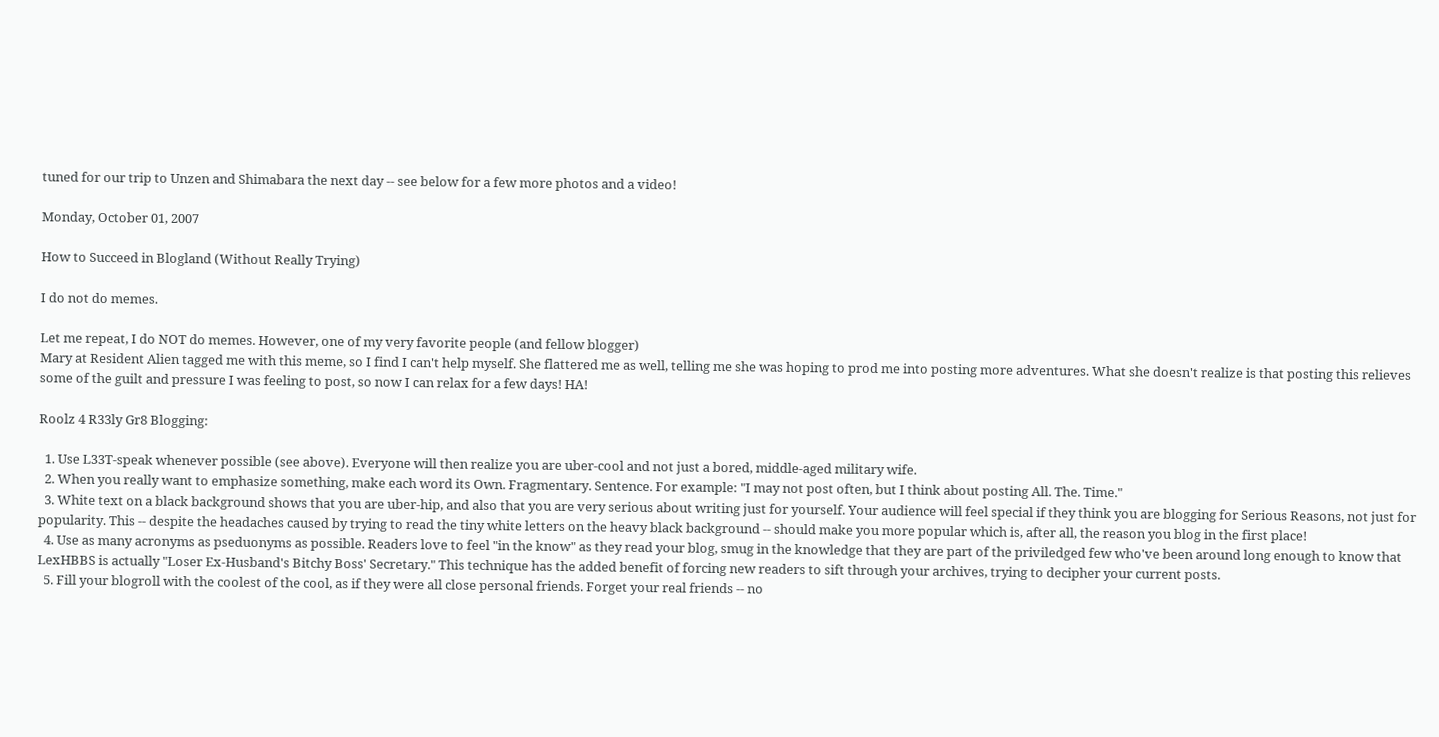tuned for our trip to Unzen and Shimabara the next day -- see below for a few more photos and a video!

Monday, October 01, 2007

How to Succeed in Blogland (Without Really Trying)

I do not do memes.

Let me repeat, I do NOT do memes. However, one of my very favorite people (and fellow blogger)
Mary at Resident Alien tagged me with this meme, so I find I can't help myself. She flattered me as well, telling me she was hoping to prod me into posting more adventures. What she doesn't realize is that posting this relieves some of the guilt and pressure I was feeling to post, so now I can relax for a few days! HA!

Roolz 4 R33ly Gr8 Blogging:

  1. Use L33T-speak whenever possible (see above). Everyone will then realize you are uber-cool and not just a bored, middle-aged military wife.
  2. When you really want to emphasize something, make each word its Own. Fragmentary. Sentence. For example: "I may not post often, but I think about posting All. The. Time."
  3. White text on a black background shows that you are uber-hip, and also that you are very serious about writing just for yourself. Your audience will feel special if they think you are blogging for Serious Reasons, not just for popularity. This -- despite the headaches caused by trying to read the tiny white letters on the heavy black background -- should make you more popular which is, after all, the reason you blog in the first place!
  4. Use as many acronyms as pseduonyms as possible. Readers love to feel "in the know" as they read your blog, smug in the knowledge that they are part of the priviledged few who've been around long enough to know that LexHBBS is actually "Loser Ex-Husband's Bitchy Boss' Secretary." This technique has the added benefit of forcing new readers to sift through your archives, trying to decipher your current posts.
  5. Fill your blogroll with the coolest of the cool, as if they were all close personal friends. Forget your real friends -- no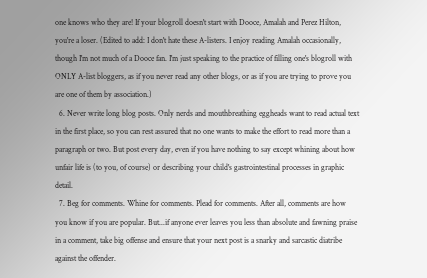one knows who they are! If your blogroll doesn't start with Dooce, Amalah and Perez Hilton, you're a loser. (Edited to add: I don't hate these A-listers. I enjoy reading Amalah occasionally, though I'm not much of a Dooce fan. I'm just speaking to the practice of filling one's blogroll with ONLY A-list bloggers, as if you never read any other blogs, or as if you are trying to prove you are one of them by association.)
  6. Never write long blog posts. Only nerds and mouthbreathing eggheads want to read actual text in the first place, so you can rest assured that no one wants to make the effort to read more than a paragraph or two. But post every day, even if you have nothing to say except whining about how unfair life is (to you, of course) or describing your child's gastrointestinal processes in graphic detail.
  7. Beg for comments. Whine for comments. Plead for comments. After all, comments are how you know if you are popular. But...if anyone ever leaves you less than absolute and fawning praise in a comment, take big offense and ensure that your next post is a snarky and sarcastic diatribe against the offender.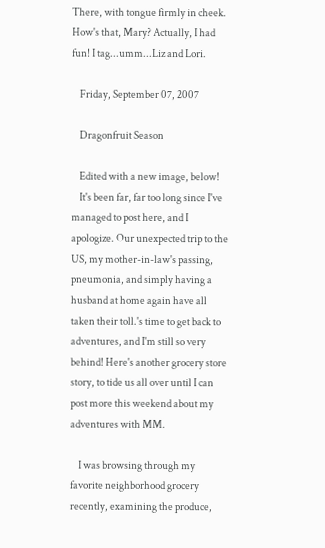There, with tongue firmly in cheek. How's that, Mary? Actually, I had fun! I tag...umm...Liz and Lori.

    Friday, September 07, 2007

    Dragonfruit Season

    Edited with a new image, below!
    It's been far, far too long since I've managed to post here, and I apologize. Our unexpected trip to the US, my mother-in-law's passing, pneumonia, and simply having a husband at home again have all taken their toll.'s time to get back to adventures, and I'm still so very behind! Here's another grocery store story, to tide us all over until I can post more this weekend about my adventures with MM.

    I was browsing through my favorite neighborhood grocery recently, examining the produce,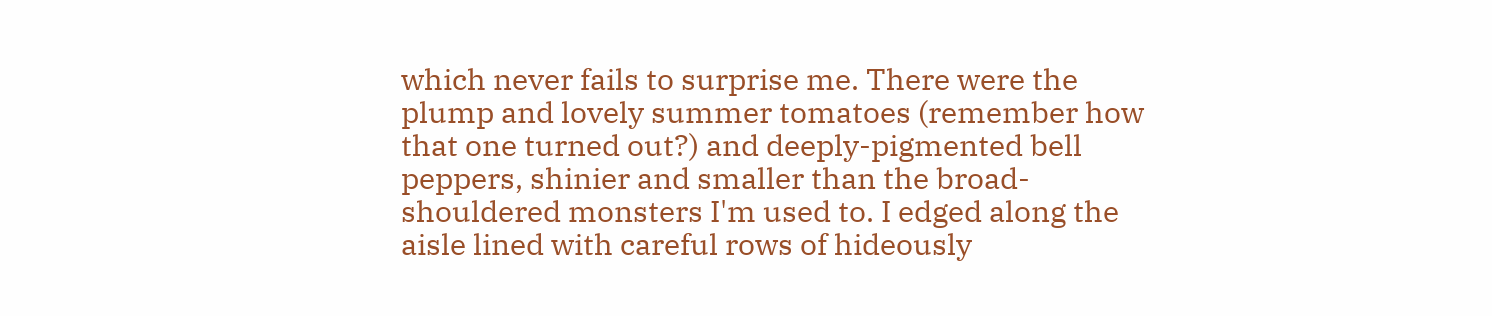which never fails to surprise me. There were the plump and lovely summer tomatoes (remember how that one turned out?) and deeply-pigmented bell peppers, shinier and smaller than the broad-shouldered monsters I'm used to. I edged along the aisle lined with careful rows of hideously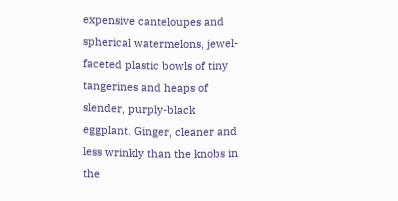expensive canteloupes and spherical watermelons, jewel-faceted plastic bowls of tiny tangerines and heaps of slender, purply-black eggplant. Ginger, cleaner and less wrinkly than the knobs in the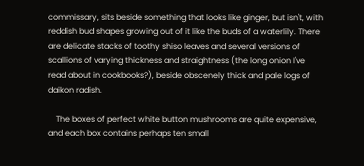commissary, sits beside something that looks like ginger, but isn't, with reddish bud shapes growing out of it like the buds of a waterlily. There are delicate stacks of toothy shiso leaves and several versions of scallions of varying thickness and straightness (the long onion I've read about in cookbooks?), beside obscenely thick and pale logs of daikon radish.

    The boxes of perfect white button mushrooms are quite expensive, and each box contains perhaps ten small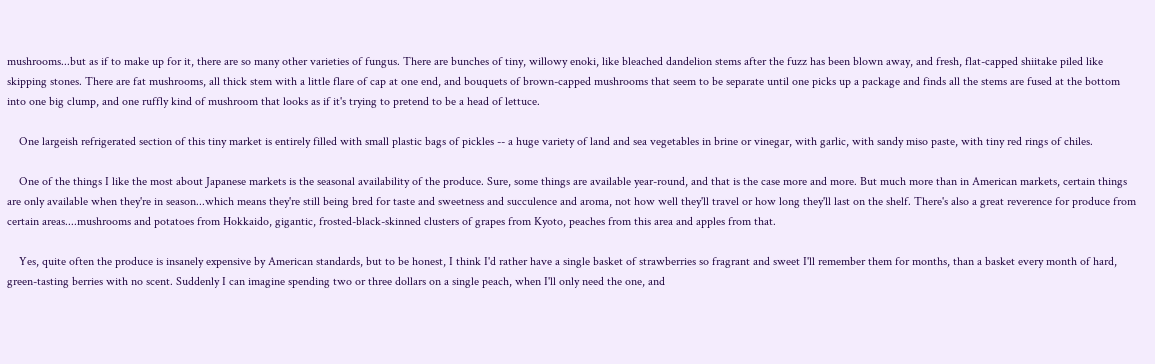mushrooms...but as if to make up for it, there are so many other varieties of fungus. There are bunches of tiny, willowy enoki, like bleached dandelion stems after the fuzz has been blown away, and fresh, flat-capped shiitake piled like skipping stones. There are fat mushrooms, all thick stem with a little flare of cap at one end, and bouquets of brown-capped mushrooms that seem to be separate until one picks up a package and finds all the stems are fused at the bottom into one big clump, and one ruffly kind of mushroom that looks as if it's trying to pretend to be a head of lettuce.

    One largeish refrigerated section of this tiny market is entirely filled with small plastic bags of pickles -- a huge variety of land and sea vegetables in brine or vinegar, with garlic, with sandy miso paste, with tiny red rings of chiles.

    One of the things I like the most about Japanese markets is the seasonal availability of the produce. Sure, some things are available year-round, and that is the case more and more. But much more than in American markets, certain things are only available when they're in season...which means they're still being bred for taste and sweetness and succulence and aroma, not how well they'll travel or how long they'll last on the shelf. There's also a great reverence for produce from certain areas....mushrooms and potatoes from Hokkaido, gigantic, frosted-black-skinned clusters of grapes from Kyoto, peaches from this area and apples from that.

    Yes, quite often the produce is insanely expensive by American standards, but to be honest, I think I'd rather have a single basket of strawberries so fragrant and sweet I'll remember them for months, than a basket every month of hard, green-tasting berries with no scent. Suddenly I can imagine spending two or three dollars on a single peach, when I'll only need the one, and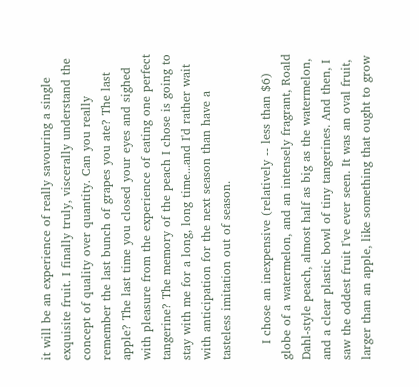it will be an experience of really savouring a single exquisite fruit. I finally truly, viscerally understand the concept of quality over quantity. Can you really remember the last bunch of grapes you ate? The last apple? The last time you closed your eyes and sighed with pleasure from the experience of eating one perfect tangerine? The memory of the peach I chose is going to stay with me for a long, long time...and I'd rather wait with anticipation for the next season than have a tasteless imitation out of season.

    I chose an inexpensive (relatively -- less than $6) globe of a watermelon, and an intensely fragrant, Roald Dahl-style peach, almost half as big as the watermelon, and a clear plastic bowl of tiny tangerines. And then, I saw the oddest fruit I've ever seen. It was an oval fruit, larger than an apple, like something that ought to grow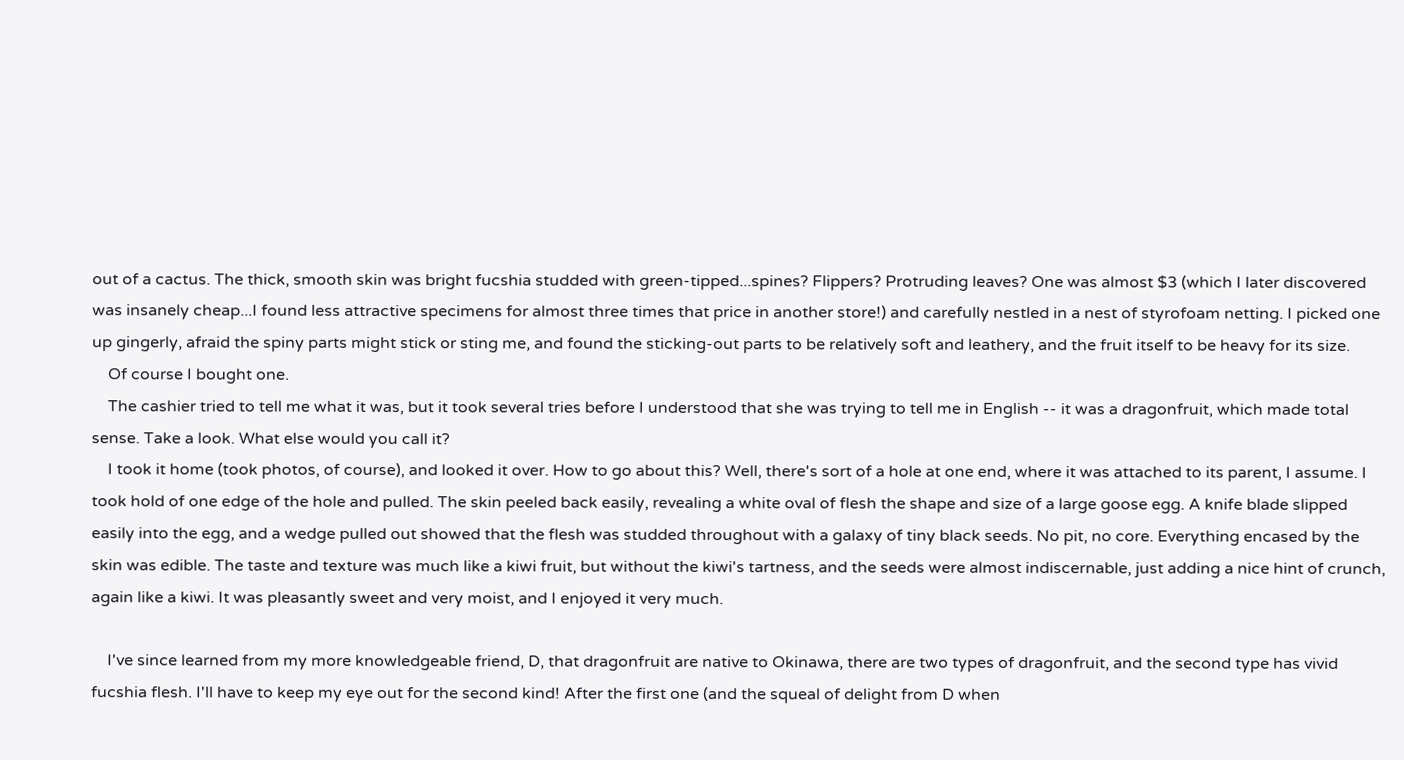out of a cactus. The thick, smooth skin was bright fucshia studded with green-tipped...spines? Flippers? Protruding leaves? One was almost $3 (which I later discovered was insanely cheap...I found less attractive specimens for almost three times that price in another store!) and carefully nestled in a nest of styrofoam netting. I picked one up gingerly, afraid the spiny parts might stick or sting me, and found the sticking-out parts to be relatively soft and leathery, and the fruit itself to be heavy for its size.
    Of course I bought one.
    The cashier tried to tell me what it was, but it took several tries before I understood that she was trying to tell me in English -- it was a dragonfruit, which made total sense. Take a look. What else would you call it?
    I took it home (took photos, of course), and looked it over. How to go about this? Well, there's sort of a hole at one end, where it was attached to its parent, I assume. I took hold of one edge of the hole and pulled. The skin peeled back easily, revealing a white oval of flesh the shape and size of a large goose egg. A knife blade slipped easily into the egg, and a wedge pulled out showed that the flesh was studded throughout with a galaxy of tiny black seeds. No pit, no core. Everything encased by the skin was edible. The taste and texture was much like a kiwi fruit, but without the kiwi's tartness, and the seeds were almost indiscernable, just adding a nice hint of crunch, again like a kiwi. It was pleasantly sweet and very moist, and I enjoyed it very much.

    I've since learned from my more knowledgeable friend, D, that dragonfruit are native to Okinawa, there are two types of dragonfruit, and the second type has vivid fucshia flesh. I'll have to keep my eye out for the second kind! After the first one (and the squeal of delight from D when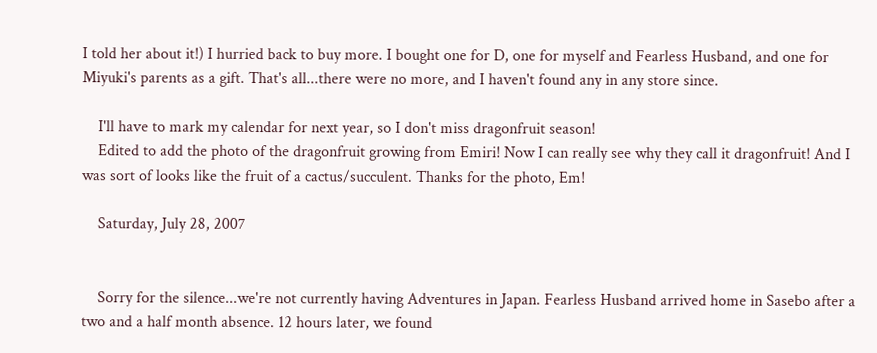I told her about it!) I hurried back to buy more. I bought one for D, one for myself and Fearless Husband, and one for Miyuki's parents as a gift. That's all...there were no more, and I haven't found any in any store since.

    I'll have to mark my calendar for next year, so I don't miss dragonfruit season!
    Edited to add the photo of the dragonfruit growing from Emiri! Now I can really see why they call it dragonfruit! And I was sort of looks like the fruit of a cactus/succulent. Thanks for the photo, Em!

    Saturday, July 28, 2007


    Sorry for the silence...we're not currently having Adventures in Japan. Fearless Husband arrived home in Sasebo after a two and a half month absence. 12 hours later, we found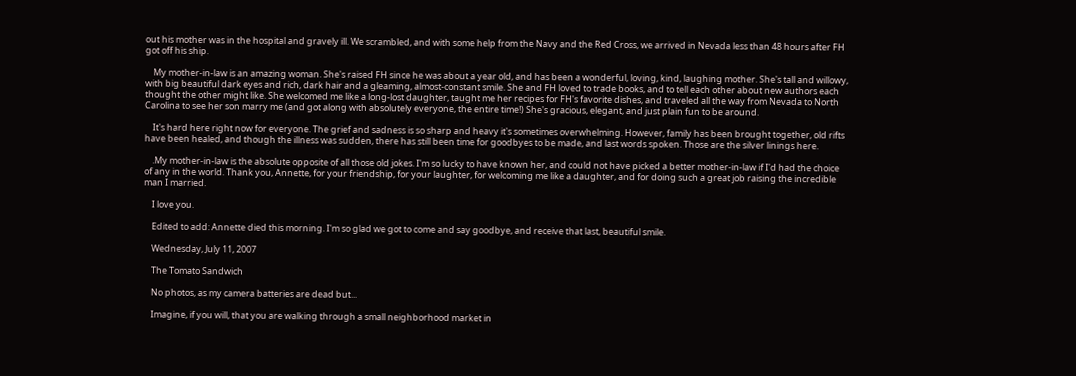out his mother was in the hospital and gravely ill. We scrambled, and with some help from the Navy and the Red Cross, we arrived in Nevada less than 48 hours after FH got off his ship.

    My mother-in-law is an amazing woman. She's raised FH since he was about a year old, and has been a wonderful, loving, kind, laughing mother. She's tall and willowy, with big beautiful dark eyes and rich, dark hair and a gleaming, almost-constant smile. She and FH loved to trade books, and to tell each other about new authors each thought the other might like. She welcomed me like a long-lost daughter, taught me her recipes for FH's favorite dishes, and traveled all the way from Nevada to North Carolina to see her son marry me (and got along with absolutely everyone, the entire time!) She's gracious, elegant, and just plain fun to be around.

    It's hard here right now for everyone. The grief and sadness is so sharp and heavy it's sometimes overwhelming. However, family has been brought together, old rifts have been healed, and though the illness was sudden, there has still been time for goodbyes to be made, and last words spoken. Those are the silver linings here.

    .My mother-in-law is the absolute opposite of all those old jokes. I'm so lucky to have known her, and could not have picked a better mother-in-law if I'd had the choice of any in the world. Thank you, Annette, for your friendship, for your laughter, for welcoming me like a daughter, and for doing such a great job raising the incredible man I married.

    I love you.

    Edited to add: Annette died this morning. I'm so glad we got to come and say goodbye, and receive that last, beautiful smile.

    Wednesday, July 11, 2007

    The Tomato Sandwich

    No photos, as my camera batteries are dead but...

    Imagine, if you will, that you are walking through a small neighborhood market in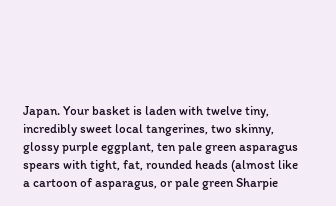Japan. Your basket is laden with twelve tiny, incredibly sweet local tangerines, two skinny, glossy purple eggplant, ten pale green asparagus spears with tight, fat, rounded heads (almost like a cartoon of asparagus, or pale green Sharpie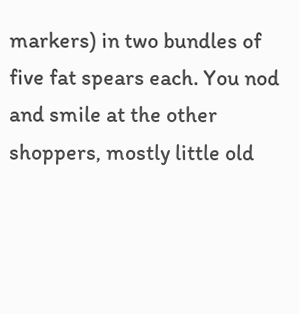markers) in two bundles of five fat spears each. You nod and smile at the other shoppers, mostly little old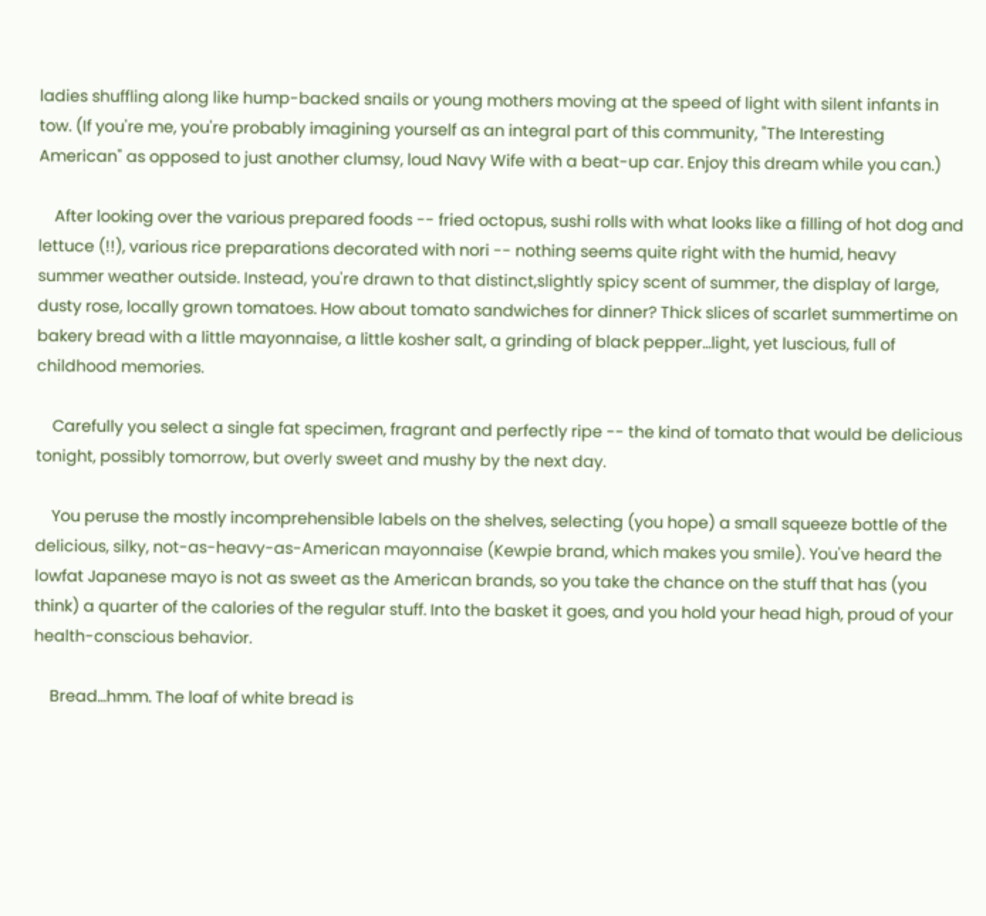ladies shuffling along like hump-backed snails or young mothers moving at the speed of light with silent infants in tow. (If you're me, you're probably imagining yourself as an integral part of this community, "The Interesting American" as opposed to just another clumsy, loud Navy Wife with a beat-up car. Enjoy this dream while you can.)

    After looking over the various prepared foods -- fried octopus, sushi rolls with what looks like a filling of hot dog and lettuce (!!), various rice preparations decorated with nori -- nothing seems quite right with the humid, heavy summer weather outside. Instead, you're drawn to that distinct,slightly spicy scent of summer, the display of large, dusty rose, locally grown tomatoes. How about tomato sandwiches for dinner? Thick slices of scarlet summertime on bakery bread with a little mayonnaise, a little kosher salt, a grinding of black pepper...light, yet luscious, full of childhood memories.

    Carefully you select a single fat specimen, fragrant and perfectly ripe -- the kind of tomato that would be delicious tonight, possibly tomorrow, but overly sweet and mushy by the next day.

    You peruse the mostly incomprehensible labels on the shelves, selecting (you hope) a small squeeze bottle of the delicious, silky, not-as-heavy-as-American mayonnaise (Kewpie brand, which makes you smile). You've heard the lowfat Japanese mayo is not as sweet as the American brands, so you take the chance on the stuff that has (you think) a quarter of the calories of the regular stuff. Into the basket it goes, and you hold your head high, proud of your health-conscious behavior.

    Bread...hmm. The loaf of white bread is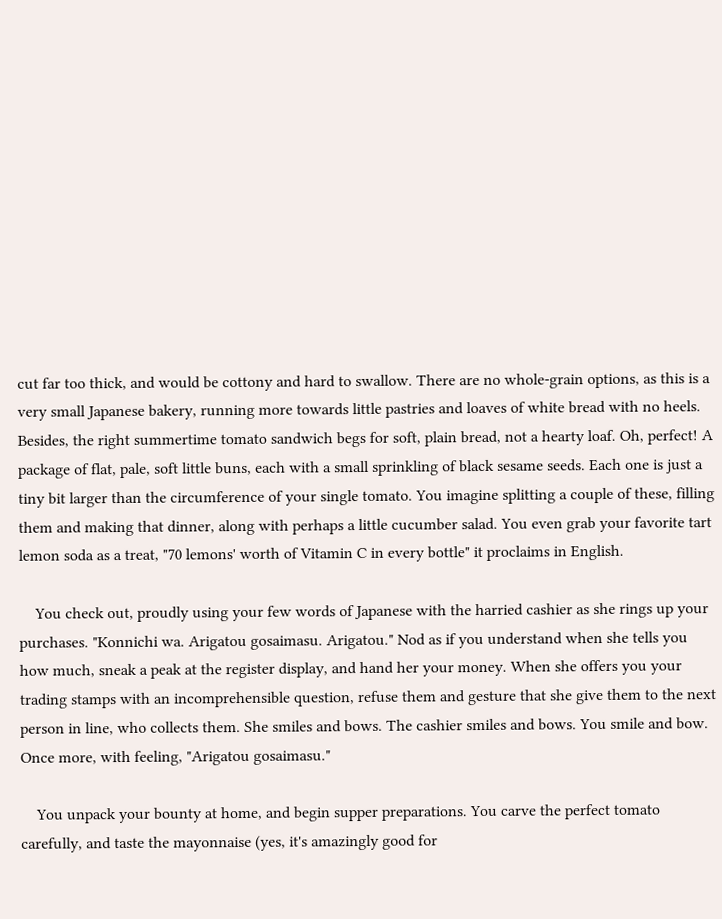cut far too thick, and would be cottony and hard to swallow. There are no whole-grain options, as this is a very small Japanese bakery, running more towards little pastries and loaves of white bread with no heels. Besides, the right summertime tomato sandwich begs for soft, plain bread, not a hearty loaf. Oh, perfect! A package of flat, pale, soft little buns, each with a small sprinkling of black sesame seeds. Each one is just a tiny bit larger than the circumference of your single tomato. You imagine splitting a couple of these, filling them and making that dinner, along with perhaps a little cucumber salad. You even grab your favorite tart lemon soda as a treat, "70 lemons' worth of Vitamin C in every bottle" it proclaims in English.

    You check out, proudly using your few words of Japanese with the harried cashier as she rings up your purchases. "Konnichi wa. Arigatou gosaimasu. Arigatou." Nod as if you understand when she tells you how much, sneak a peak at the register display, and hand her your money. When she offers you your trading stamps with an incomprehensible question, refuse them and gesture that she give them to the next person in line, who collects them. She smiles and bows. The cashier smiles and bows. You smile and bow. Once more, with feeling, "Arigatou gosaimasu."

    You unpack your bounty at home, and begin supper preparations. You carve the perfect tomato carefully, and taste the mayonnaise (yes, it's amazingly good for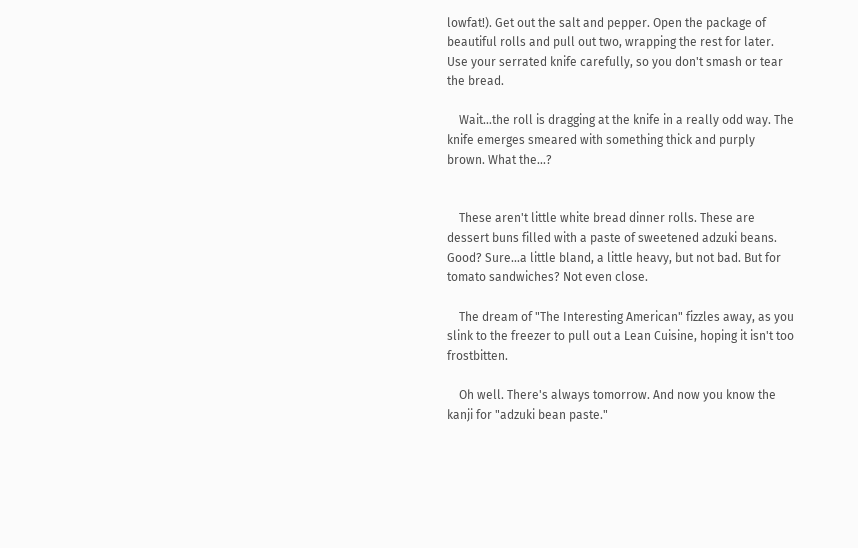lowfat!). Get out the salt and pepper. Open the package of beautiful rolls and pull out two, wrapping the rest for later. Use your serrated knife carefully, so you don't smash or tear the bread.

    Wait...the roll is dragging at the knife in a really odd way. The knife emerges smeared with something thick and purply brown. What the...?


    These aren't little white bread dinner rolls. These are dessert buns filled with a paste of sweetened adzuki beans. Good? Sure...a little bland, a little heavy, but not bad. But for tomato sandwiches? Not even close.

    The dream of "The Interesting American" fizzles away, as you slink to the freezer to pull out a Lean Cuisine, hoping it isn't too frostbitten.

    Oh well. There's always tomorrow. And now you know the kanji for "adzuki bean paste."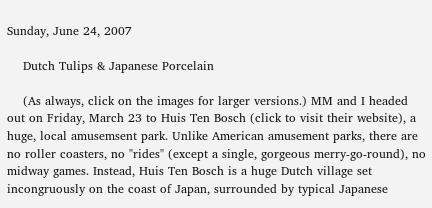Sunday, June 24, 2007

    Dutch Tulips & Japanese Porcelain

    (As always, click on the images for larger versions.) MM and I headed out on Friday, March 23 to Huis Ten Bosch (click to visit their website), a huge, local amusemsent park. Unlike American amusement parks, there are no roller coasters, no "rides" (except a single, gorgeous merry-go-round), no midway games. Instead, Huis Ten Bosch is a huge Dutch village set incongruously on the coast of Japan, surrounded by typical Japanese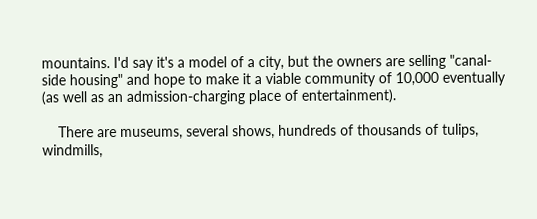mountains. I'd say it's a model of a city, but the owners are selling "canal-side housing" and hope to make it a viable community of 10,000 eventually (as well as an admission-charging place of entertainment).

    There are museums, several shows, hundreds of thousands of tulips, windmills,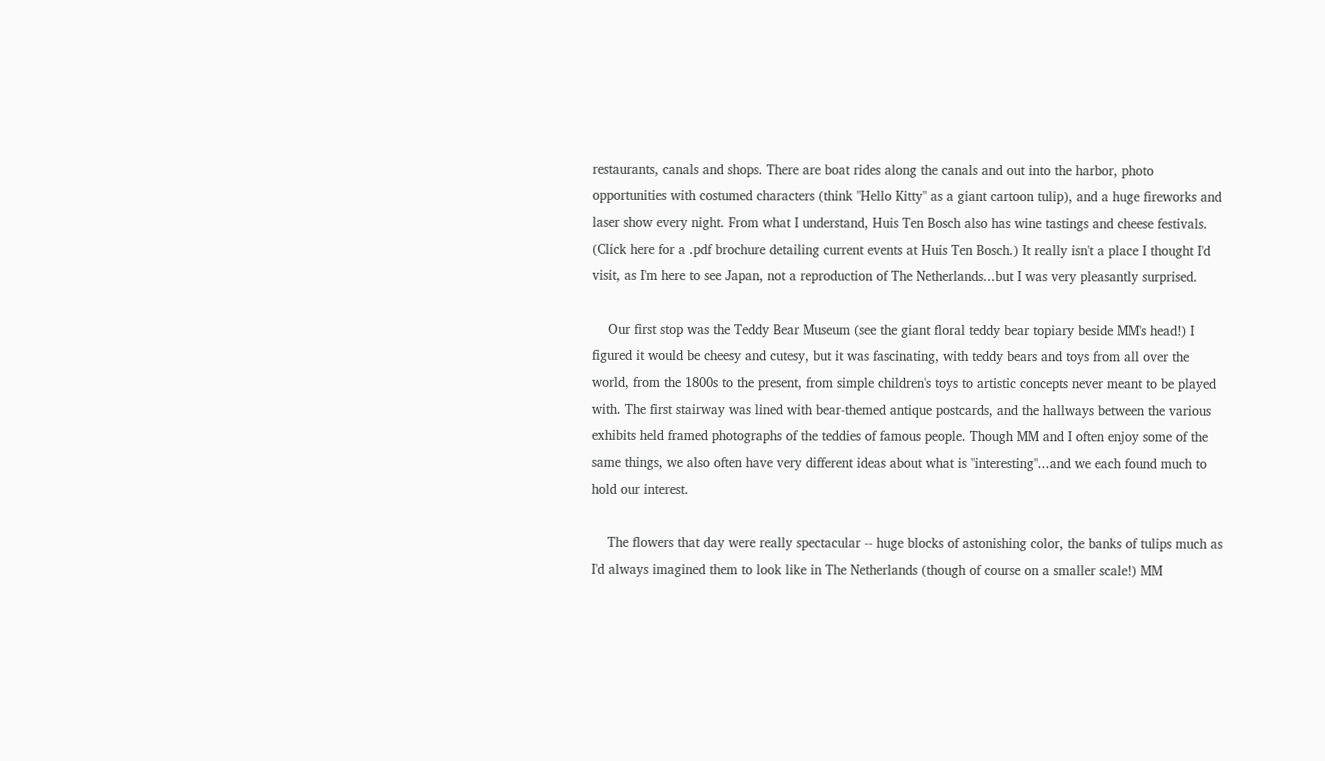restaurants, canals and shops. There are boat rides along the canals and out into the harbor, photo opportunities with costumed characters (think "Hello Kitty" as a giant cartoon tulip), and a huge fireworks and laser show every night. From what I understand, Huis Ten Bosch also has wine tastings and cheese festivals. (Click here for a .pdf brochure detailing current events at Huis Ten Bosch.) It really isn't a place I thought I'd visit, as I'm here to see Japan, not a reproduction of The Netherlands...but I was very pleasantly surprised.

    Our first stop was the Teddy Bear Museum (see the giant floral teddy bear topiary beside MM's head!) I figured it would be cheesy and cutesy, but it was fascinating, with teddy bears and toys from all over the world, from the 1800s to the present, from simple children's toys to artistic concepts never meant to be played with. The first stairway was lined with bear-themed antique postcards, and the hallways between the various exhibits held framed photographs of the teddies of famous people. Though MM and I often enjoy some of the same things, we also often have very different ideas about what is "interesting"...and we each found much to hold our interest.

    The flowers that day were really spectacular -- huge blocks of astonishing color, the banks of tulips much as I'd always imagined them to look like in The Netherlands (though of course on a smaller scale!) MM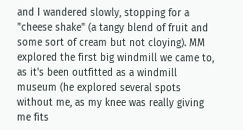and I wandered slowly, stopping for a "cheese shake" (a tangy blend of fruit and some sort of cream but not cloying). MM explored the first big windmill we came to, as it's been outfitted as a windmill museum (he explored several spots without me, as my knee was really giving me fits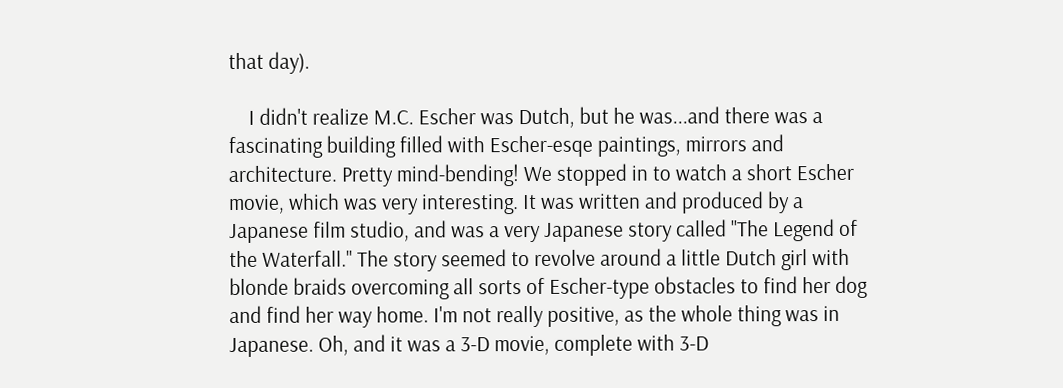that day).

    I didn't realize M.C. Escher was Dutch, but he was...and there was a fascinating building filled with Escher-esqe paintings, mirrors and architecture. Pretty mind-bending! We stopped in to watch a short Escher movie, which was very interesting. It was written and produced by a Japanese film studio, and was a very Japanese story called "The Legend of the Waterfall." The story seemed to revolve around a little Dutch girl with blonde braids overcoming all sorts of Escher-type obstacles to find her dog and find her way home. I'm not really positive, as the whole thing was in Japanese. Oh, and it was a 3-D movie, complete with 3-D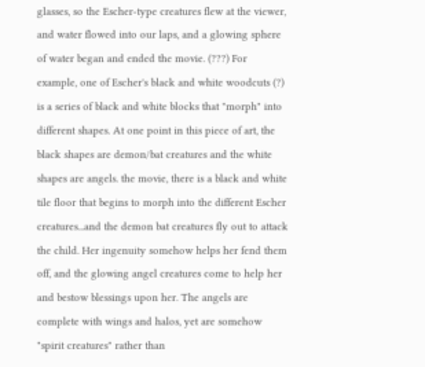glasses, so the Escher-type creatures flew at the viewer, and water flowed into our laps, and a glowing sphere of water began and ended the movie. (???) For example, one of Escher's black and white woodcuts (?) is a series of black and white blocks that "morph" into different shapes. At one point in this piece of art, the black shapes are demon/bat creatures and the white shapes are angels. the movie, there is a black and white tile floor that begins to morph into the different Escher creatures...and the demon bat creatures fly out to attack the child. Her ingenuity somehow helps her fend them off, and the glowing angel creatures come to help her and bestow blessings upon her. The angels are complete with wings and halos, yet are somehow "spirit creatures" rather than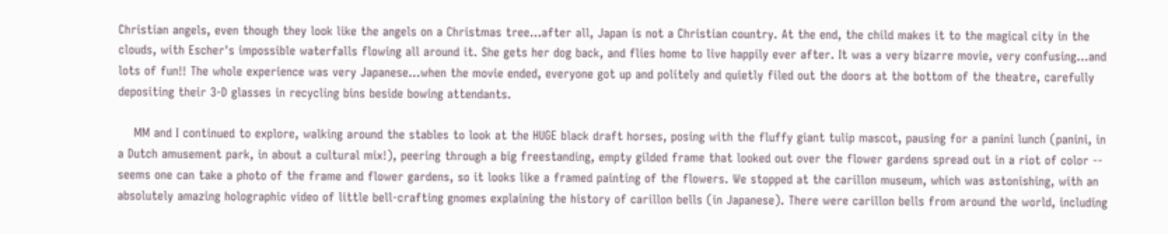Christian angels, even though they look like the angels on a Christmas tree...after all, Japan is not a Christian country. At the end, the child makes it to the magical city in the clouds, with Escher's impossible waterfalls flowing all around it. She gets her dog back, and flies home to live happily ever after. It was a very bizarre movie, very confusing...and lots of fun!! The whole experience was very Japanese...when the movie ended, everyone got up and politely and quietly filed out the doors at the bottom of the theatre, carefully depositing their 3-D glasses in recycling bins beside bowing attendants.

    MM and I continued to explore, walking around the stables to look at the HUGE black draft horses, posing with the fluffy giant tulip mascot, pausing for a panini lunch (panini, in a Dutch amusement park, in about a cultural mix!), peering through a big freestanding, empty gilded frame that looked out over the flower gardens spread out in a riot of color -- seems one can take a photo of the frame and flower gardens, so it looks like a framed painting of the flowers. We stopped at the carillon museum, which was astonishing, with an absolutely amazing holographic video of little bell-crafting gnomes explaining the history of carillon bells (in Japanese). There were carillon bells from around the world, including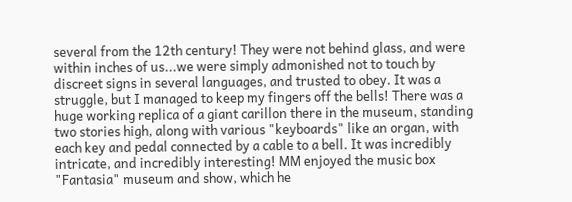several from the 12th century! They were not behind glass, and were within inches of us...we were simply admonished not to touch by discreet signs in several languages, and trusted to obey. It was a struggle, but I managed to keep my fingers off the bells! There was a huge working replica of a giant carillon there in the museum, standing two stories high, along with various "keyboards" like an organ, with each key and pedal connected by a cable to a bell. It was incredibly intricate, and incredibly interesting! MM enjoyed the music box "Fantasia" museum and show, which he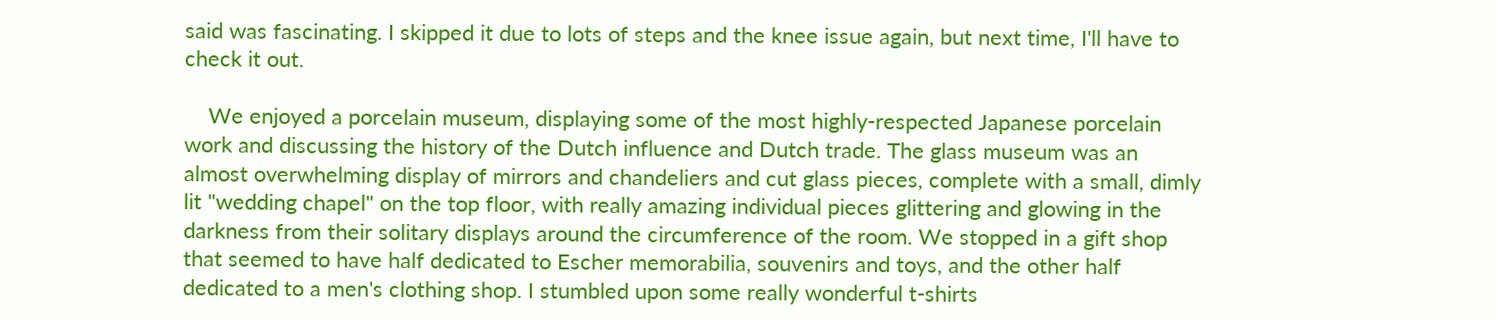said was fascinating. I skipped it due to lots of steps and the knee issue again, but next time, I'll have to check it out.

    We enjoyed a porcelain museum, displaying some of the most highly-respected Japanese porcelain work and discussing the history of the Dutch influence and Dutch trade. The glass museum was an almost overwhelming display of mirrors and chandeliers and cut glass pieces, complete with a small, dimly lit "wedding chapel" on the top floor, with really amazing individual pieces glittering and glowing in the darkness from their solitary displays around the circumference of the room. We stopped in a gift shop that seemed to have half dedicated to Escher memorabilia, souvenirs and toys, and the other half dedicated to a men's clothing shop. I stumbled upon some really wonderful t-shirts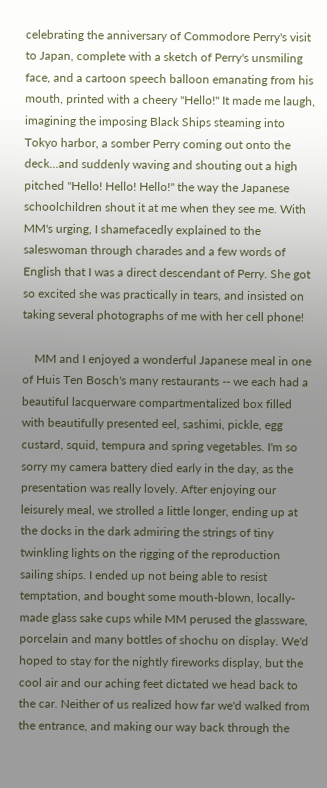celebrating the anniversary of Commodore Perry's visit to Japan, complete with a sketch of Perry's unsmiling face, and a cartoon speech balloon emanating from his mouth, printed with a cheery "Hello!" It made me laugh, imagining the imposing Black Ships steaming into Tokyo harbor, a somber Perry coming out onto the deck...and suddenly waving and shouting out a high pitched "Hello! Hello! Hello!" the way the Japanese schoolchildren shout it at me when they see me. With MM's urging, I shamefacedly explained to the saleswoman through charades and a few words of English that I was a direct descendant of Perry. She got so excited she was practically in tears, and insisted on taking several photographs of me with her cell phone!

    MM and I enjoyed a wonderful Japanese meal in one of Huis Ten Bosch's many restaurants -- we each had a beautiful lacquerware compartmentalized box filled with beautifully presented eel, sashimi, pickle, egg custard, squid, tempura and spring vegetables. I'm so sorry my camera battery died early in the day, as the presentation was really lovely. After enjoying our leisurely meal, we strolled a little longer, ending up at the docks in the dark admiring the strings of tiny twinkling lights on the rigging of the reproduction sailing ships. I ended up not being able to resist temptation, and bought some mouth-blown, locally-made glass sake cups while MM perused the glassware, porcelain and many bottles of shochu on display. We'd hoped to stay for the nightly fireworks display, but the cool air and our aching feet dictated we head back to the car. Neither of us realized how far we'd walked from the entrance, and making our way back through the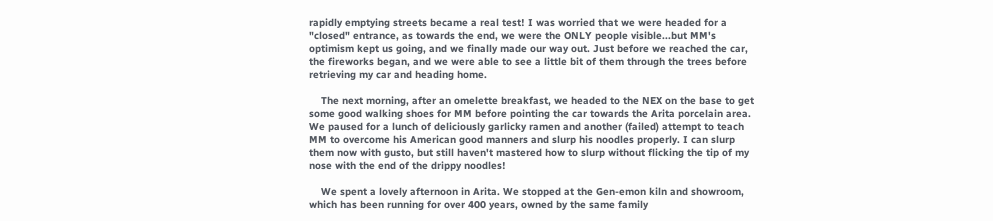rapidly emptying streets became a real test! I was worried that we were headed for a "closed" entrance, as towards the end, we were the ONLY people visible...but MM's optimism kept us going, and we finally made our way out. Just before we reached the car, the fireworks began, and we were able to see a little bit of them through the trees before retrieving my car and heading home.

    The next morning, after an omelette breakfast, we headed to the NEX on the base to get some good walking shoes for MM before pointing the car towards the Arita porcelain area. We paused for a lunch of deliciously garlicky ramen and another (failed) attempt to teach MM to overcome his American good manners and slurp his noodles properly. I can slurp them now with gusto, but still haven't mastered how to slurp without flicking the tip of my nose with the end of the drippy noodles!

    We spent a lovely afternoon in Arita. We stopped at the Gen-emon kiln and showroom, which has been running for over 400 years, owned by the same family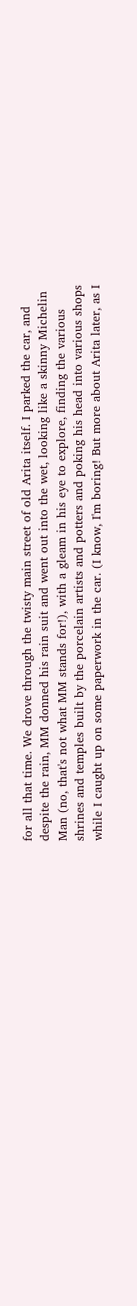for all that time. We drove through the twisty main street of old Arita itself. I parked the car, and despite the rain, MM donned his rain suit and went out into the wet, looking like a skinny Michelin Man (no, that's not what MM stands for!), with a gleam in his eye to explore, finding the various shrines and temples built by the porcelain artists and potters and poking his head into various shops while I caught up on some paperwork in the car. (I know, I'm boring! But more about Arita later, as I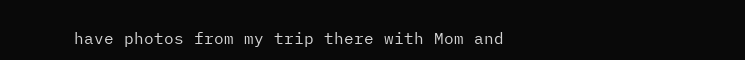have photos from my trip there with Mom and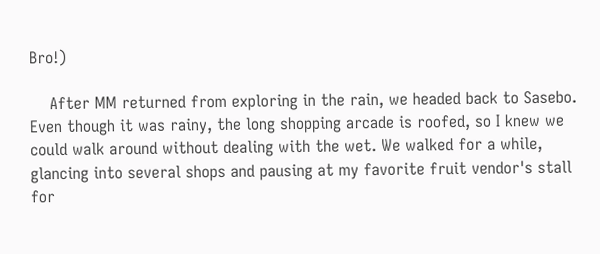Bro!)

    After MM returned from exploring in the rain, we headed back to Sasebo. Even though it was rainy, the long shopping arcade is roofed, so I knew we could walk around without dealing with the wet. We walked for a while, glancing into several shops and pausing at my favorite fruit vendor's stall for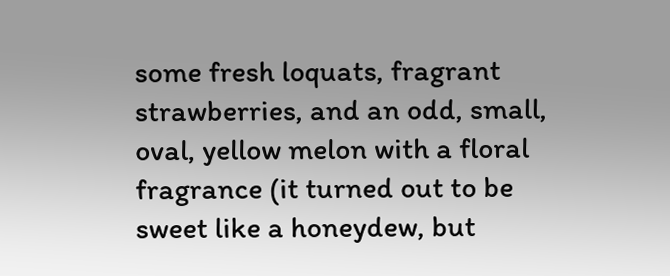some fresh loquats, fragrant strawberries, and an odd, small, oval, yellow melon with a floral fragrance (it turned out to be sweet like a honeydew, but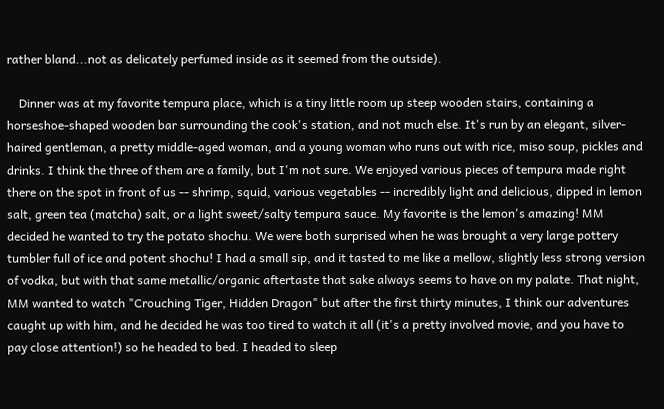rather bland...not as delicately perfumed inside as it seemed from the outside).

    Dinner was at my favorite tempura place, which is a tiny little room up steep wooden stairs, containing a horseshoe-shaped wooden bar surrounding the cook's station, and not much else. It's run by an elegant, silver-haired gentleman, a pretty middle-aged woman, and a young woman who runs out with rice, miso soup, pickles and drinks. I think the three of them are a family, but I'm not sure. We enjoyed various pieces of tempura made right there on the spot in front of us -- shrimp, squid, various vegetables -- incredibly light and delicious, dipped in lemon salt, green tea (matcha) salt, or a light sweet/salty tempura sauce. My favorite is the lemon's amazing! MM decided he wanted to try the potato shochu. We were both surprised when he was brought a very large pottery tumbler full of ice and potent shochu! I had a small sip, and it tasted to me like a mellow, slightly less strong version of vodka, but with that same metallic/organic aftertaste that sake always seems to have on my palate. That night, MM wanted to watch "Crouching Tiger, Hidden Dragon" but after the first thirty minutes, I think our adventures caught up with him, and he decided he was too tired to watch it all (it's a pretty involved movie, and you have to pay close attention!) so he headed to bed. I headed to sleep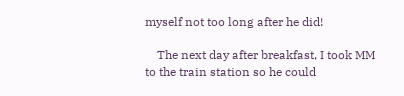myself not too long after he did!

    The next day after breakfast, I took MM to the train station so he could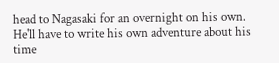head to Nagasaki for an overnight on his own. He'll have to write his own adventure about his time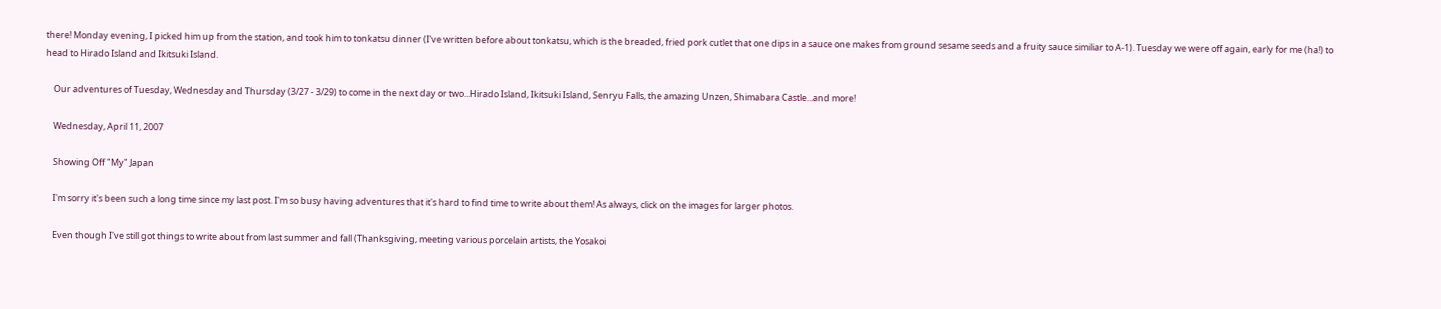there! Monday evening, I picked him up from the station, and took him to tonkatsu dinner (I've written before about tonkatsu, which is the breaded, fried pork cutlet that one dips in a sauce one makes from ground sesame seeds and a fruity sauce similiar to A-1). Tuesday we were off again, early for me (ha!) to head to Hirado Island and Ikitsuki Island.

    Our adventures of Tuesday, Wednesday and Thursday (3/27 - 3/29) to come in the next day or two...Hirado Island, Ikitsuki Island, Senryu Falls, the amazing Unzen, Shimabara Castle...and more!

    Wednesday, April 11, 2007

    Showing Off "My" Japan

    I'm sorry it's been such a long time since my last post. I'm so busy having adventures that it's hard to find time to write about them! As always, click on the images for larger photos.

    Even though I've still got things to write about from last summer and fall (Thanksgiving, meeting various porcelain artists, the Yosakoi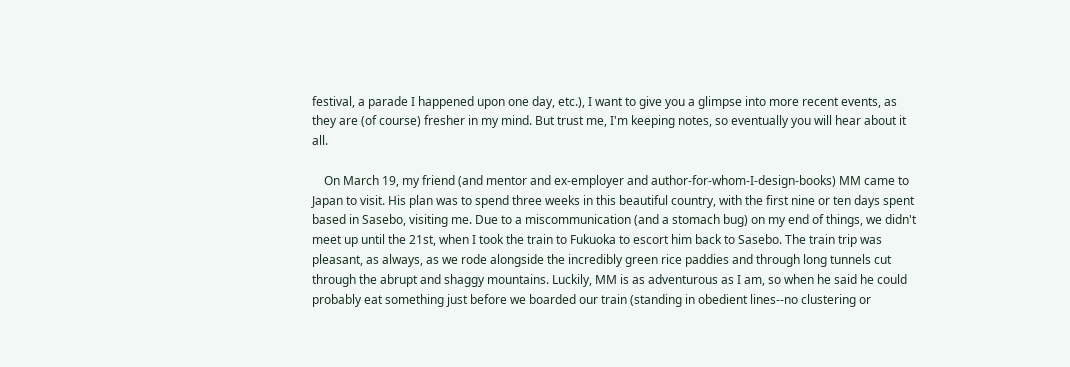festival, a parade I happened upon one day, etc.), I want to give you a glimpse into more recent events, as they are (of course) fresher in my mind. But trust me, I'm keeping notes, so eventually you will hear about it all.

    On March 19, my friend (and mentor and ex-employer and author-for-whom-I-design-books) MM came to Japan to visit. His plan was to spend three weeks in this beautiful country, with the first nine or ten days spent based in Sasebo, visiting me. Due to a miscommunication (and a stomach bug) on my end of things, we didn't meet up until the 21st, when I took the train to Fukuoka to escort him back to Sasebo. The train trip was pleasant, as always, as we rode alongside the incredibly green rice paddies and through long tunnels cut through the abrupt and shaggy mountains. Luckily, MM is as adventurous as I am, so when he said he could probably eat something just before we boarded our train (standing in obedient lines--no clustering or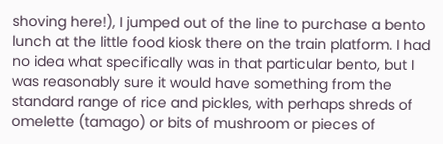shoving here!), I jumped out of the line to purchase a bento lunch at the little food kiosk there on the train platform. I had no idea what specifically was in that particular bento, but I was reasonably sure it would have something from the standard range of rice and pickles, with perhaps shreds of omelette (tamago) or bits of mushroom or pieces of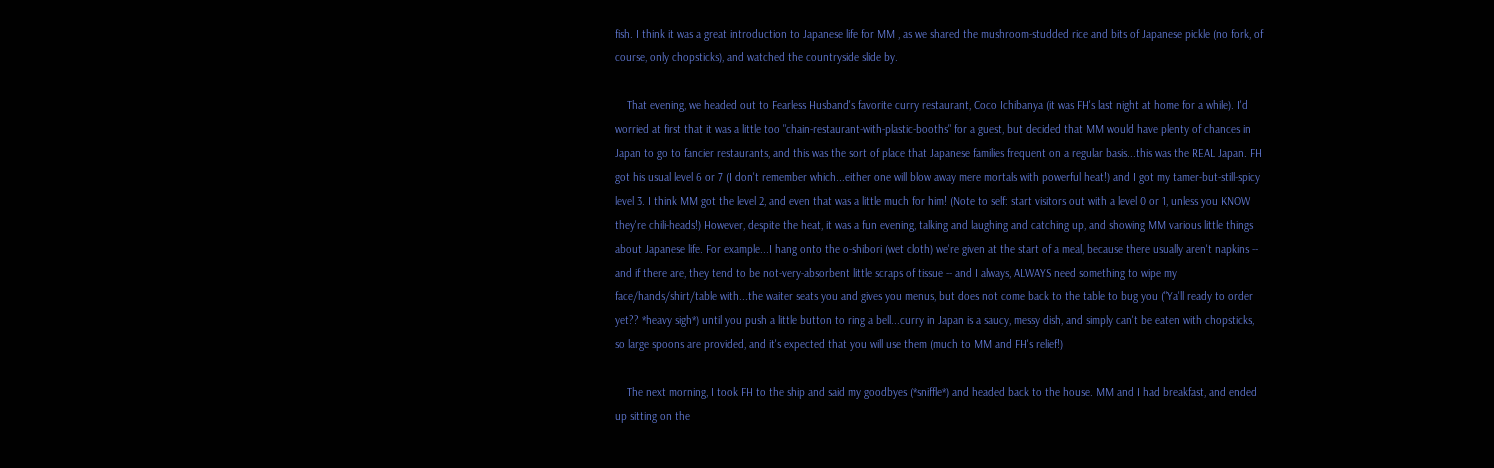fish. I think it was a great introduction to Japanese life for MM , as we shared the mushroom-studded rice and bits of Japanese pickle (no fork, of course, only chopsticks), and watched the countryside slide by.

    That evening, we headed out to Fearless Husband's favorite curry restaurant, Coco Ichibanya (it was FH's last night at home for a while). I'd worried at first that it was a little too "chain-restaurant-with-plastic-booths" for a guest, but decided that MM would have plenty of chances in Japan to go to fancier restaurants, and this was the sort of place that Japanese families frequent on a regular basis...this was the REAL Japan. FH got his usual level 6 or 7 (I don't remember which...either one will blow away mere mortals with powerful heat!) and I got my tamer-but-still-spicy level 3. I think MM got the level 2, and even that was a little much for him! (Note to self: start visitors out with a level 0 or 1, unless you KNOW they're chili-heads!) However, despite the heat, it was a fun evening, talking and laughing and catching up, and showing MM various little things about Japanese life. For example...I hang onto the o-shibori (wet cloth) we're given at the start of a meal, because there usually aren't napkins -- and if there are, they tend to be not-very-absorbent little scraps of tissue -- and I always, ALWAYS need something to wipe my face/hands/shirt/table with...the waiter seats you and gives you menus, but does not come back to the table to bug you ("Ya'll ready to order yet?? *heavy sigh*) until you push a little button to ring a bell...curry in Japan is a saucy, messy dish, and simply can't be eaten with chopsticks, so large spoons are provided, and it's expected that you will use them (much to MM and FH's relief!)

    The next morning, I took FH to the ship and said my goodbyes (*sniffle*) and headed back to the house. MM and I had breakfast, and ended up sitting on the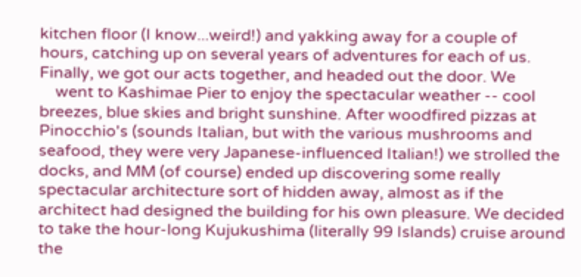kitchen floor (I know...weird!) and yakking away for a couple of hours, catching up on several years of adventures for each of us. Finally, we got our acts together, and headed out the door. We
    went to Kashimae Pier to enjoy the spectacular weather -- cool breezes, blue skies and bright sunshine. After woodfired pizzas at Pinocchio's (sounds Italian, but with the various mushrooms and seafood, they were very Japanese-influenced Italian!) we strolled the docks, and MM (of course) ended up discovering some really spectacular architecture sort of hidden away, almost as if the architect had designed the building for his own pleasure. We decided to take the hour-long Kujukushima (literally 99 Islands) cruise around the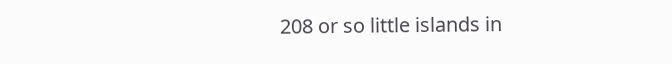208 or so little islands in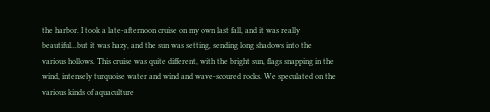the harbor. I took a late-afternoon cruise on my own last fall, and it was really beautiful...but it was hazy, and the sun was setting, sending long shadows into the various hollows. This cruise was quite different, with the bright sun, flags snapping in the wind, intensely turquoise water and wind and wave-scoured rocks. We speculated on the various kinds of aquaculture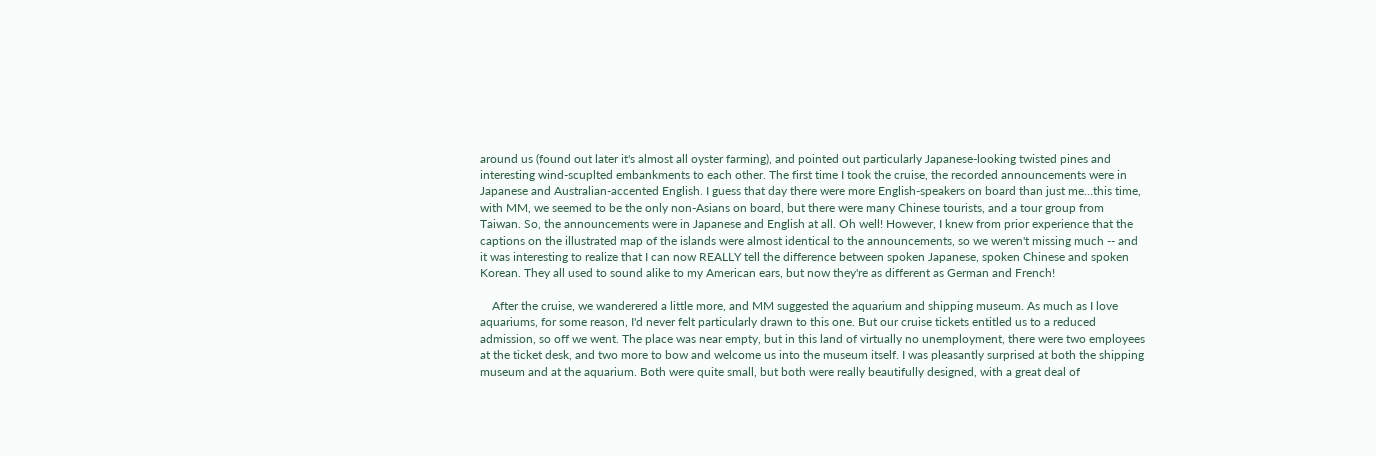around us (found out later it's almost all oyster farming), and pointed out particularly Japanese-looking twisted pines and interesting wind-scuplted embankments to each other. The first time I took the cruise, the recorded announcements were in Japanese and Australian-accented English. I guess that day there were more English-speakers on board than just me...this time, with MM, we seemed to be the only non-Asians on board, but there were many Chinese tourists, and a tour group from Taiwan. So, the announcements were in Japanese and English at all. Oh well! However, I knew from prior experience that the captions on the illustrated map of the islands were almost identical to the announcements, so we weren't missing much -- and it was interesting to realize that I can now REALLY tell the difference between spoken Japanese, spoken Chinese and spoken Korean. They all used to sound alike to my American ears, but now they're as different as German and French!

    After the cruise, we wanderered a little more, and MM suggested the aquarium and shipping museum. As much as I love aquariums, for some reason, I'd never felt particularly drawn to this one. But our cruise tickets entitled us to a reduced admission, so off we went. The place was near empty, but in this land of virtually no unemployment, there were two employees at the ticket desk, and two more to bow and welcome us into the museum itself. I was pleasantly surprised at both the shipping museum and at the aquarium. Both were quite small, but both were really beautifully designed, with a great deal of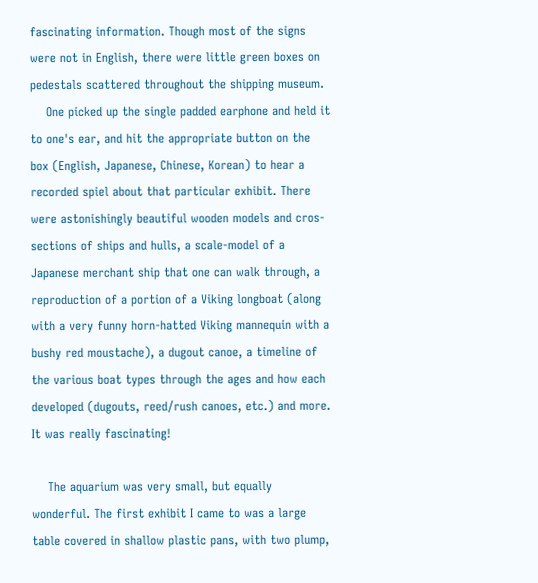fascinating information. Though most of the signs were not in English, there were little green boxes on pedestals scattered throughout the shipping museum.
    One picked up the single padded earphone and held it to one's ear, and hit the appropriate button on the box (English, Japanese, Chinese, Korean) to hear a recorded spiel about that particular exhibit. There were astonishingly beautiful wooden models and cros-sections of ships and hulls, a scale-model of a Japanese merchant ship that one can walk through, a reproduction of a portion of a Viking longboat (along with a very funny horn-hatted Viking mannequin with a bushy red moustache), a dugout canoe, a timeline of the various boat types through the ages and how each developed (dugouts, reed/rush canoes, etc.) and more. It was really fascinating!

    The aquarium was very small, but equally wonderful. The first exhibit I came to was a large table covered in shallow plastic pans, with two plump,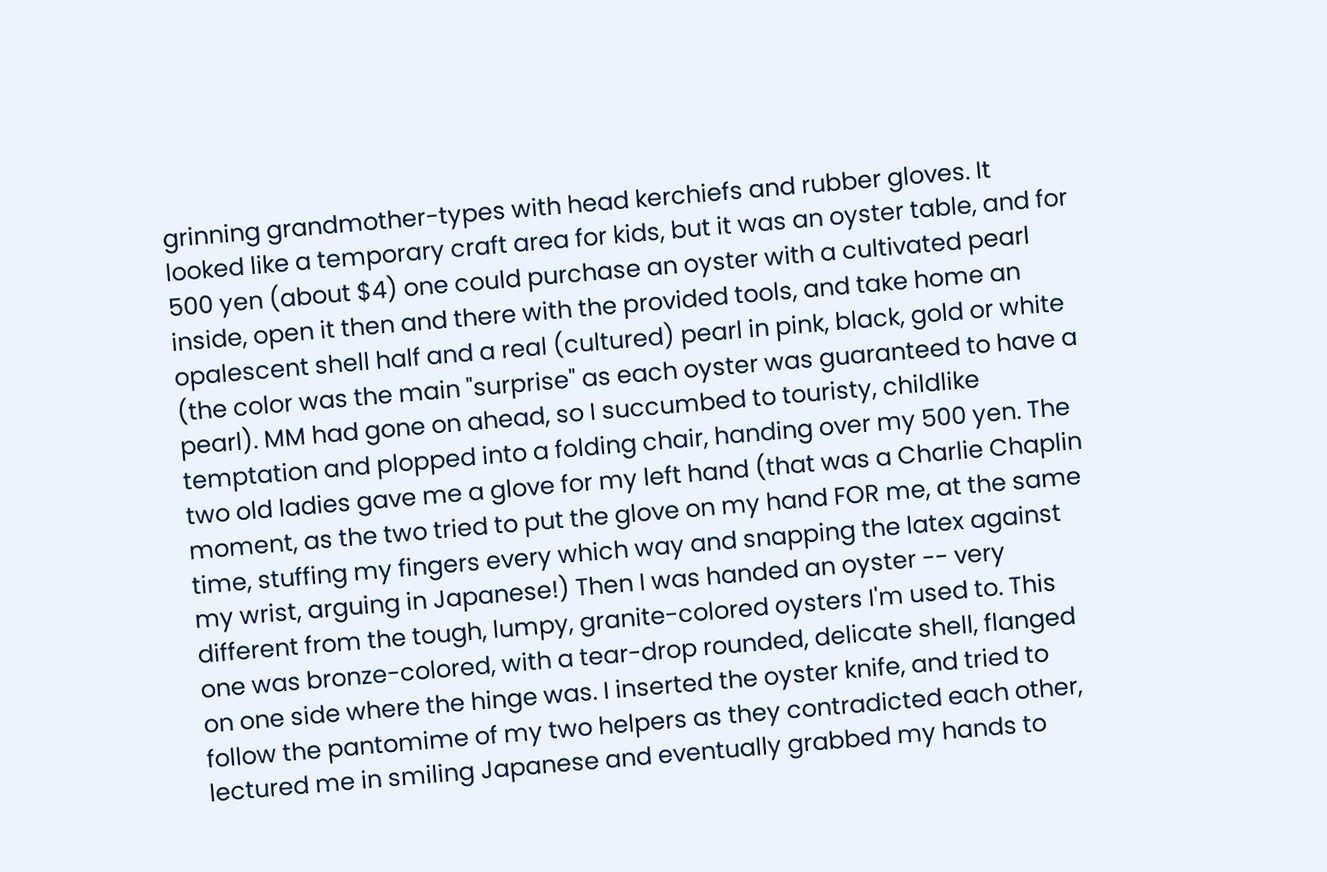grinning grandmother-types with head kerchiefs and rubber gloves. It looked like a temporary craft area for kids, but it was an oyster table, and for 500 yen (about $4) one could purchase an oyster with a cultivated pearl inside, open it then and there with the provided tools, and take home an opalescent shell half and a real (cultured) pearl in pink, black, gold or white (the color was the main "surprise" as each oyster was guaranteed to have a pearl). MM had gone on ahead, so I succumbed to touristy, childlike temptation and plopped into a folding chair, handing over my 500 yen. The two old ladies gave me a glove for my left hand (that was a Charlie Chaplin moment, as the two tried to put the glove on my hand FOR me, at the same time, stuffing my fingers every which way and snapping the latex against my wrist, arguing in Japanese!) Then I was handed an oyster -- very different from the tough, lumpy, granite-colored oysters I'm used to. This one was bronze-colored, with a tear-drop rounded, delicate shell, flanged on one side where the hinge was. I inserted the oyster knife, and tried to follow the pantomime of my two helpers as they contradicted each other, lectured me in smiling Japanese and eventually grabbed my hands to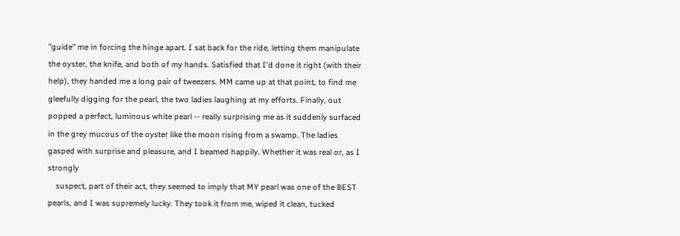"guide" me in forcing the hinge apart. I sat back for the ride, letting them manipulate the oyster, the knife, and both of my hands. Satisfied that I'd done it right (with their help), they handed me a long pair of tweezers. MM came up at that point, to find me gleefully digging for the pearl, the two ladies laughing at my efforts. Finally, out popped a perfect, luminous white pearl -- really surprising me as it suddenly surfaced in the grey mucous of the oyster like the moon rising from a swamp. The ladies gasped with surprise and pleasure, and I beamed happily. Whether it was real or, as I strongly
    suspect, part of their act, they seemed to imply that MY pearl was one of the BEST pearls, and I was supremely lucky. They took it from me, wiped it clean, tucked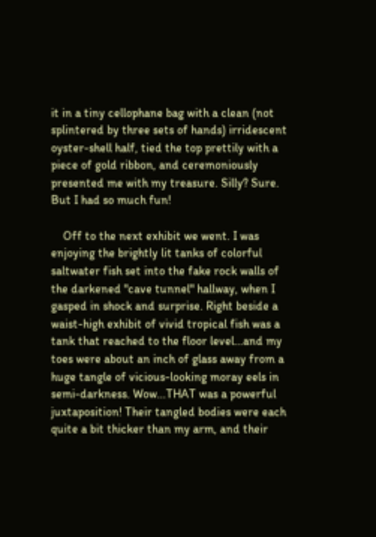it in a tiny cellophane bag with a clean (not splintered by three sets of hands) irridescent oyster-shell half, tied the top prettily with a piece of gold ribbon, and ceremoniously presented me with my treasure. Silly? Sure. But I had so much fun!

    Off to the next exhibit we went. I was enjoying the brightly lit tanks of colorful saltwater fish set into the fake rock walls of the darkened "cave tunnel" hallway, when I gasped in shock and surprise. Right beside a waist-high exhibit of vivid tropical fish was a tank that reached to the floor level...and my toes were about an inch of glass away from a huge tangle of vicious-looking moray eels in semi-darkness. Wow...THAT was a powerful juxtaposition! Their tangled bodies were each quite a bit thicker than my arm, and their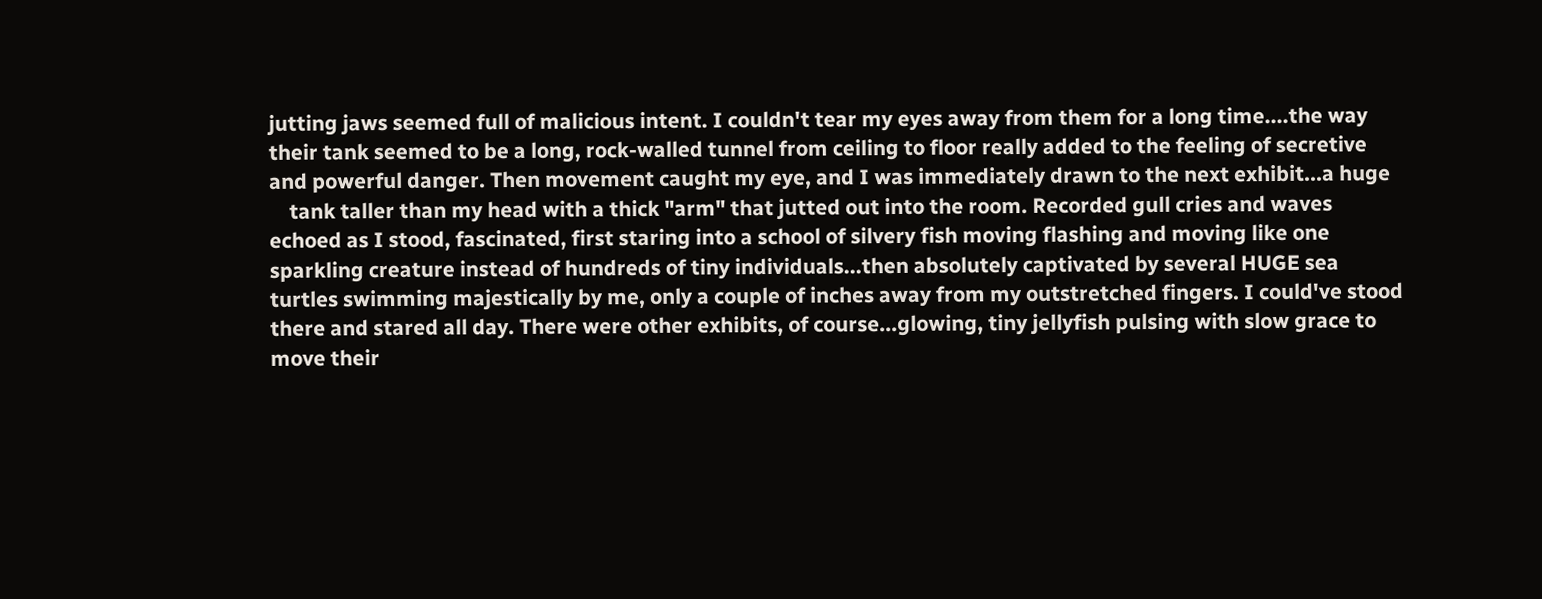jutting jaws seemed full of malicious intent. I couldn't tear my eyes away from them for a long time....the way their tank seemed to be a long, rock-walled tunnel from ceiling to floor really added to the feeling of secretive and powerful danger. Then movement caught my eye, and I was immediately drawn to the next exhibit...a huge
    tank taller than my head with a thick "arm" that jutted out into the room. Recorded gull cries and waves echoed as I stood, fascinated, first staring into a school of silvery fish moving flashing and moving like one sparkling creature instead of hundreds of tiny individuals...then absolutely captivated by several HUGE sea turtles swimming majestically by me, only a couple of inches away from my outstretched fingers. I could've stood there and stared all day. There were other exhibits, of course...glowing, tiny jellyfish pulsing with slow grace to move their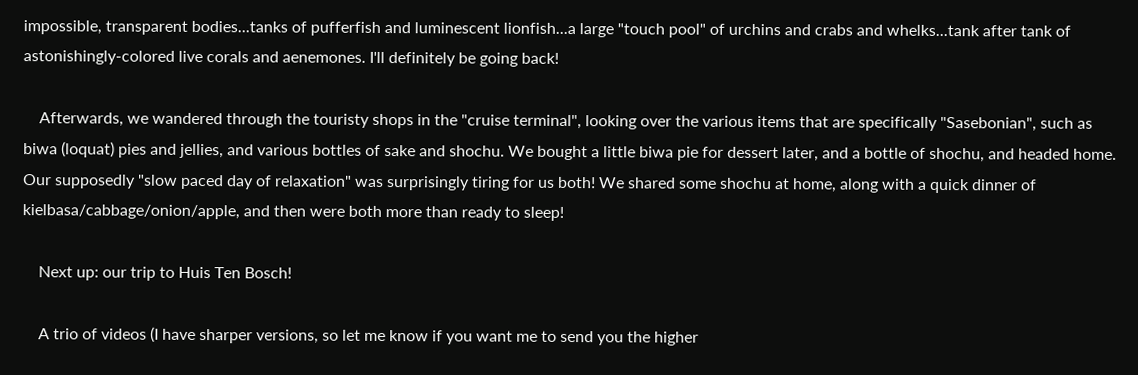impossible, transparent bodies...tanks of pufferfish and luminescent lionfish...a large "touch pool" of urchins and crabs and whelks...tank after tank of astonishingly-colored live corals and aenemones. I'll definitely be going back!

    Afterwards, we wandered through the touristy shops in the "cruise terminal", looking over the various items that are specifically "Sasebonian", such as biwa (loquat) pies and jellies, and various bottles of sake and shochu. We bought a little biwa pie for dessert later, and a bottle of shochu, and headed home. Our supposedly "slow paced day of relaxation" was surprisingly tiring for us both! We shared some shochu at home, along with a quick dinner of kielbasa/cabbage/onion/apple, and then were both more than ready to sleep!

    Next up: our trip to Huis Ten Bosch!

    A trio of videos (I have sharper versions, so let me know if you want me to send you the higher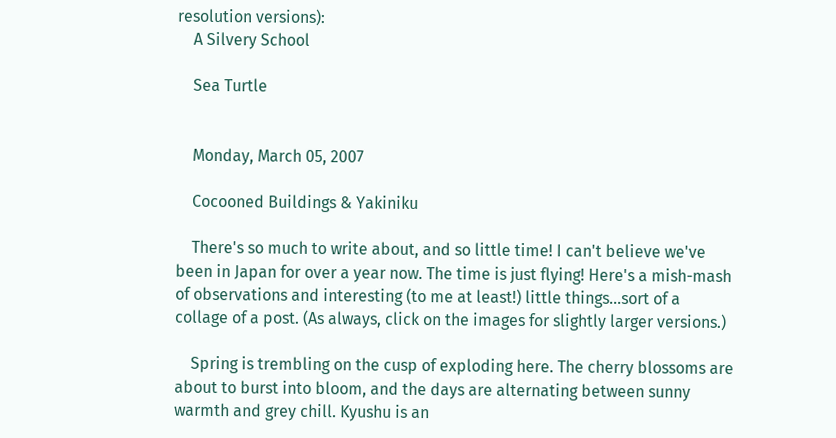resolution versions):
    A Silvery School

    Sea Turtle


    Monday, March 05, 2007

    Cocooned Buildings & Yakiniku

    There's so much to write about, and so little time! I can't believe we've been in Japan for over a year now. The time is just flying! Here's a mish-mash of observations and interesting (to me at least!) little things...sort of a collage of a post. (As always, click on the images for slightly larger versions.)

    Spring is trembling on the cusp of exploding here. The cherry blossoms are about to burst into bloom, and the days are alternating between sunny warmth and grey chill. Kyushu is an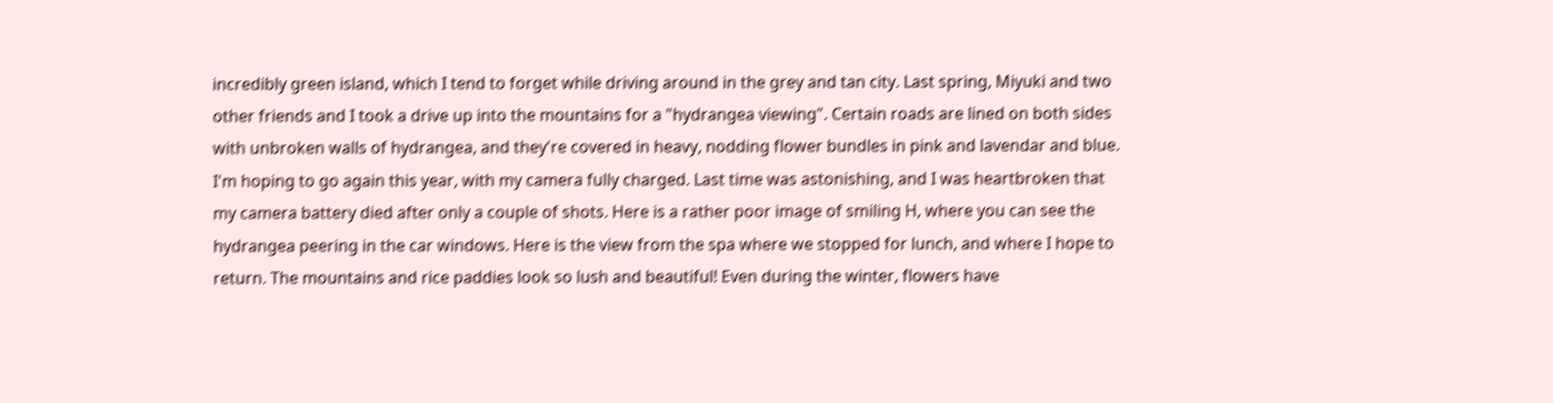incredibly green island, which I tend to forget while driving around in the grey and tan city. Last spring, Miyuki and two other friends and I took a drive up into the mountains for a "hydrangea viewing". Certain roads are lined on both sides with unbroken walls of hydrangea, and they're covered in heavy, nodding flower bundles in pink and lavendar and blue. I'm hoping to go again this year, with my camera fully charged. Last time was astonishing, and I was heartbroken that my camera battery died after only a couple of shots. Here is a rather poor image of smiling H, where you can see the hydrangea peering in the car windows. Here is the view from the spa where we stopped for lunch, and where I hope to return. The mountains and rice paddies look so lush and beautiful! Even during the winter, flowers have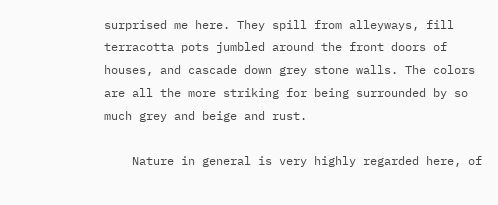surprised me here. They spill from alleyways, fill terracotta pots jumbled around the front doors of houses, and cascade down grey stone walls. The colors are all the more striking for being surrounded by so much grey and beige and rust.

    Nature in general is very highly regarded here, of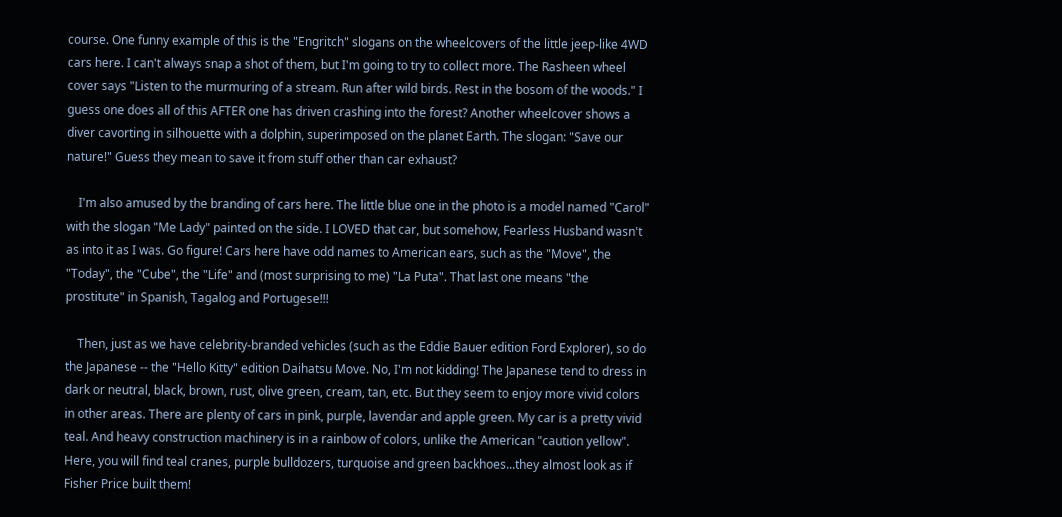course. One funny example of this is the "Engritch" slogans on the wheelcovers of the little jeep-like 4WD cars here. I can't always snap a shot of them, but I'm going to try to collect more. The Rasheen wheel cover says "Listen to the murmuring of a stream. Run after wild birds. Rest in the bosom of the woods." I guess one does all of this AFTER one has driven crashing into the forest? Another wheelcover shows a diver cavorting in silhouette with a dolphin, superimposed on the planet Earth. The slogan: "Save our nature!" Guess they mean to save it from stuff other than car exhaust?

    I'm also amused by the branding of cars here. The little blue one in the photo is a model named "Carol" with the slogan "Me Lady" painted on the side. I LOVED that car, but somehow, Fearless Husband wasn't as into it as I was. Go figure! Cars here have odd names to American ears, such as the "Move", the "Today", the "Cube", the "Life" and (most surprising to me) "La Puta". That last one means "the prostitute" in Spanish, Tagalog and Portugese!!!

    Then, just as we have celebrity-branded vehicles (such as the Eddie Bauer edition Ford Explorer), so do the Japanese -- the "Hello Kitty" edition Daihatsu Move. No, I'm not kidding! The Japanese tend to dress in dark or neutral, black, brown, rust, olive green, cream, tan, etc. But they seem to enjoy more vivid colors in other areas. There are plenty of cars in pink, purple, lavendar and apple green. My car is a pretty vivid teal. And heavy construction machinery is in a rainbow of colors, unlike the American "caution yellow". Here, you will find teal cranes, purple bulldozers, turquoise and green backhoes...they almost look as if Fisher Price built them!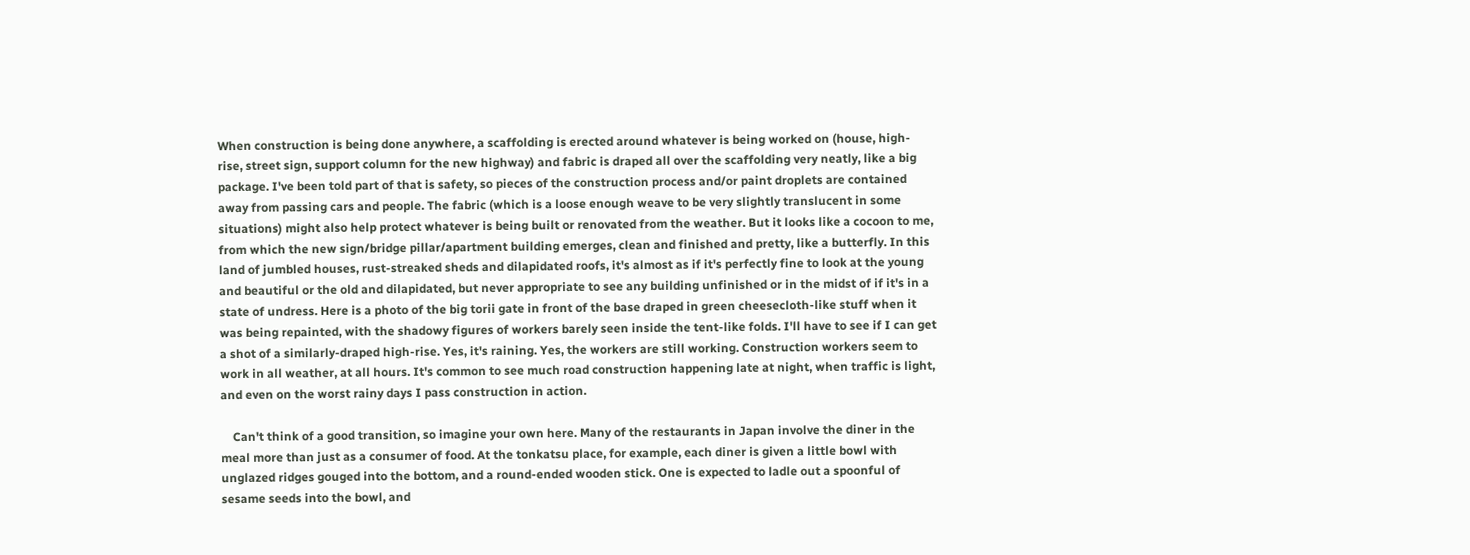When construction is being done anywhere, a scaffolding is erected around whatever is being worked on (house, high-rise, street sign, support column for the new highway) and fabric is draped all over the scaffolding very neatly, like a big package. I've been told part of that is safety, so pieces of the construction process and/or paint droplets are contained away from passing cars and people. The fabric (which is a loose enough weave to be very slightly translucent in some situations) might also help protect whatever is being built or renovated from the weather. But it looks like a cocoon to me, from which the new sign/bridge pillar/apartment building emerges, clean and finished and pretty, like a butterfly. In this land of jumbled houses, rust-streaked sheds and dilapidated roofs, it's almost as if it's perfectly fine to look at the young and beautiful or the old and dilapidated, but never appropriate to see any building unfinished or in the midst of if it's in a state of undress. Here is a photo of the big torii gate in front of the base draped in green cheesecloth-like stuff when it was being repainted, with the shadowy figures of workers barely seen inside the tent-like folds. I'll have to see if I can get a shot of a similarly-draped high-rise. Yes, it's raining. Yes, the workers are still working. Construction workers seem to work in all weather, at all hours. It's common to see much road construction happening late at night, when traffic is light, and even on the worst rainy days I pass construction in action.

    Can't think of a good transition, so imagine your own here. Many of the restaurants in Japan involve the diner in the meal more than just as a consumer of food. At the tonkatsu place, for example, each diner is given a little bowl with unglazed ridges gouged into the bottom, and a round-ended wooden stick. One is expected to ladle out a spoonful of sesame seeds into the bowl, and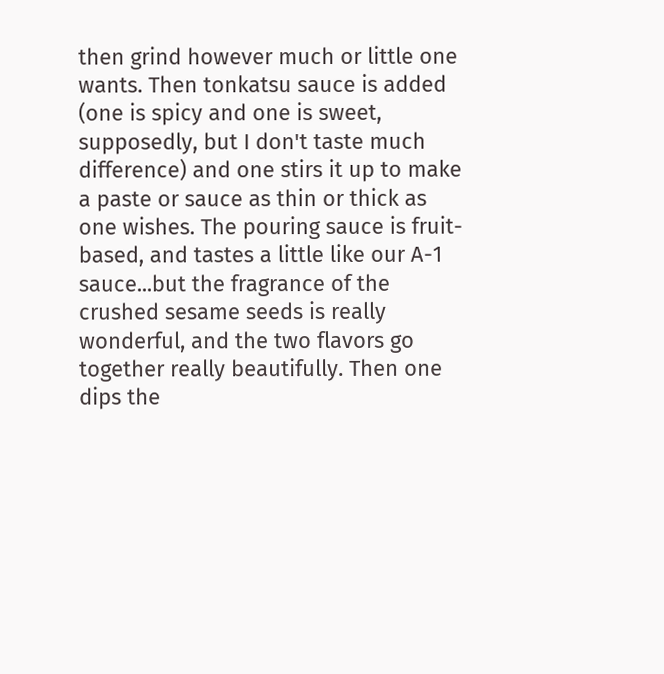then grind however much or little one wants. Then tonkatsu sauce is added (one is spicy and one is sweet, supposedly, but I don't taste much difference) and one stirs it up to make a paste or sauce as thin or thick as one wishes. The pouring sauce is fruit-based, and tastes a little like our A-1 sauce...but the fragrance of the crushed sesame seeds is really wonderful, and the two flavors go together really beautifully. Then one dips the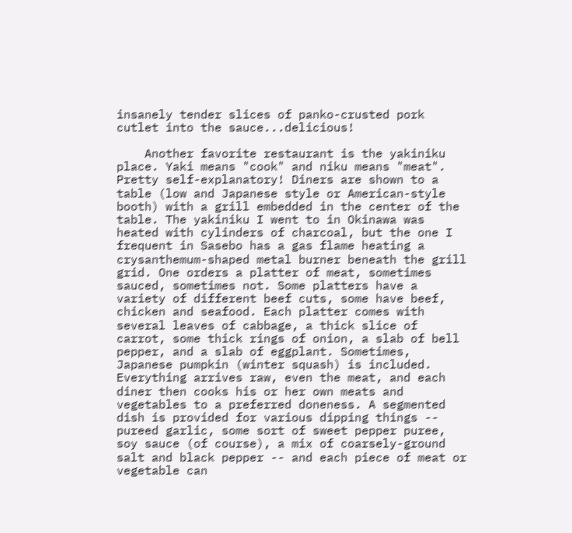insanely tender slices of panko-crusted pork cutlet into the sauce...delicious!

    Another favorite restaurant is the yakiniku place. Yaki means "cook" and niku means "meat". Pretty self-explanatory! Diners are shown to a table (low and Japanese style or American-style booth) with a grill embedded in the center of the table. The yakiniku I went to in Okinawa was heated with cylinders of charcoal, but the one I frequent in Sasebo has a gas flame heating a crysanthemum-shaped metal burner beneath the grill grid. One orders a platter of meat, sometimes sauced, sometimes not. Some platters have a variety of different beef cuts, some have beef, chicken and seafood. Each platter comes with several leaves of cabbage, a thick slice of carrot, some thick rings of onion, a slab of bell pepper, and a slab of eggplant. Sometimes, Japanese pumpkin (winter squash) is included. Everything arrives raw, even the meat, and each diner then cooks his or her own meats and vegetables to a preferred doneness. A segmented dish is provided for various dipping things -- pureed garlic, some sort of sweet pepper puree, soy sauce (of course), a mix of coarsely-ground salt and black pepper -- and each piece of meat or vegetable can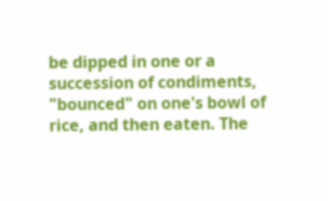be dipped in one or a succession of condiments, "bounced" on one's bowl of rice, and then eaten. The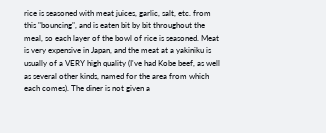rice is seasoned with meat juices, garlic, salt, etc. from this "bouncing", and is eaten bit by bit throughout the meal, so each layer of the bowl of rice is seasoned. Meat is very expensive in Japan, and the meat at a yakiniku is usually of a VERY high quality (I've had Kobe beef, as well as several other kinds, named for the area from which each comes). The diner is not given a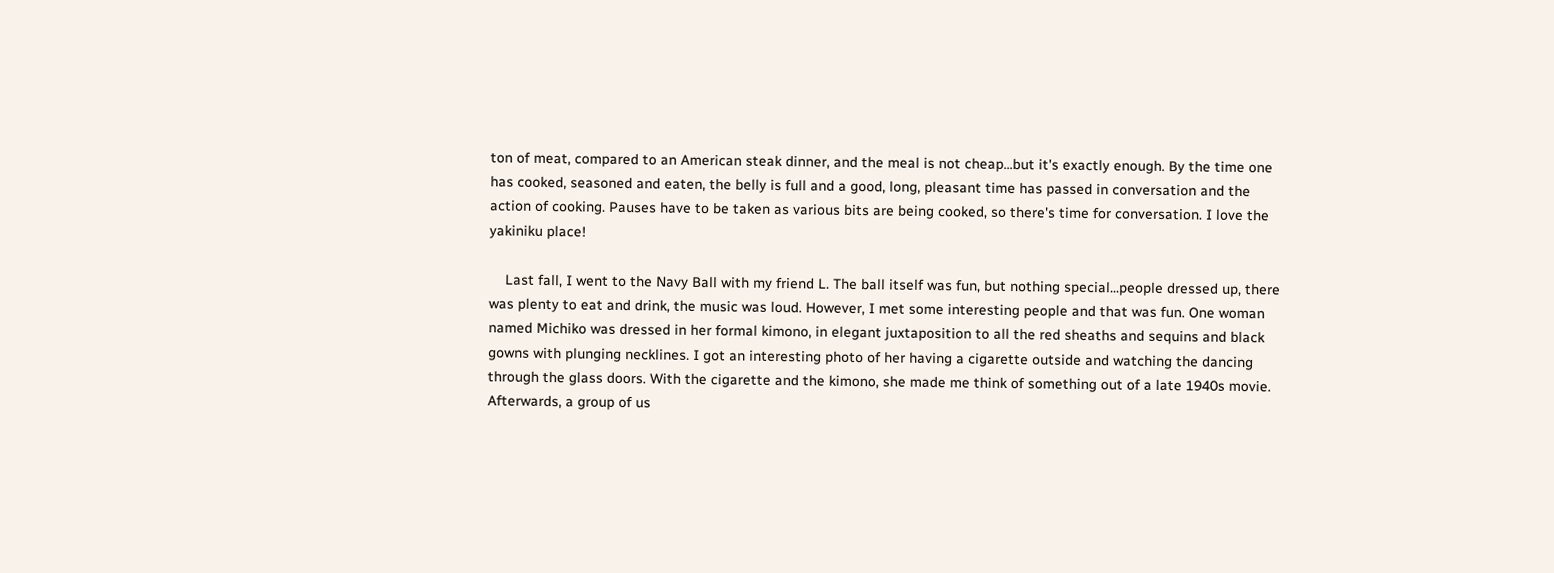ton of meat, compared to an American steak dinner, and the meal is not cheap...but it's exactly enough. By the time one has cooked, seasoned and eaten, the belly is full and a good, long, pleasant time has passed in conversation and the action of cooking. Pauses have to be taken as various bits are being cooked, so there's time for conversation. I love the yakiniku place!

    Last fall, I went to the Navy Ball with my friend L. The ball itself was fun, but nothing special...people dressed up, there was plenty to eat and drink, the music was loud. However, I met some interesting people and that was fun. One woman named Michiko was dressed in her formal kimono, in elegant juxtaposition to all the red sheaths and sequins and black gowns with plunging necklines. I got an interesting photo of her having a cigarette outside and watching the dancing through the glass doors. With the cigarette and the kimono, she made me think of something out of a late 1940s movie. Afterwards, a group of us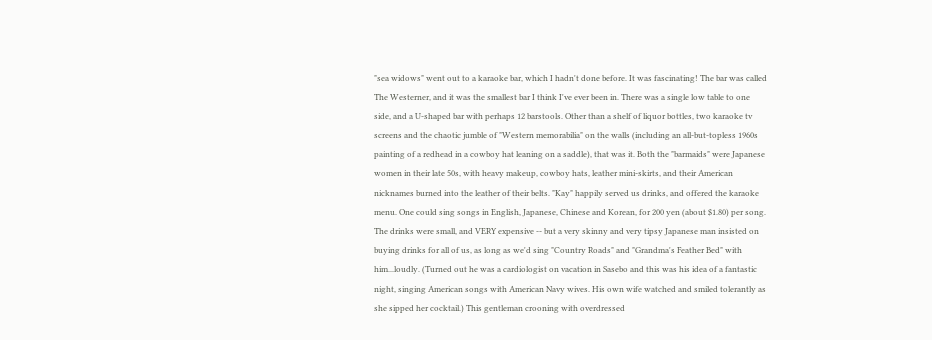"sea widows" went out to a karaoke bar, which I hadn't done before. It was fascinating! The bar was called The Westerner, and it was the smallest bar I think I've ever been in. There was a single low table to one side, and a U-shaped bar with perhaps 12 barstools. Other than a shelf of liquor bottles, two karaoke tv screens and the chaotic jumble of "Western memorabilia" on the walls (including an all-but-topless 1960s painting of a redhead in a cowboy hat leaning on a saddle), that was it. Both the "barmaids" were Japanese women in their late 50s, with heavy makeup, cowboy hats, leather mini-skirts, and their American nicknames burned into the leather of their belts. "Kay" happily served us drinks, and offered the karaoke menu. One could sing songs in English, Japanese, Chinese and Korean, for 200 yen (about $1.80) per song. The drinks were small, and VERY expensive -- but a very skinny and very tipsy Japanese man insisted on buying drinks for all of us, as long as we'd sing "Country Roads" and "Grandma's Feather Bed" with him...loudly. (Turned out he was a cardiologist on vacation in Sasebo and this was his idea of a fantastic night, singing American songs with American Navy wives. His own wife watched and smiled tolerantly as she sipped her cocktail.) This gentleman crooning with overdressed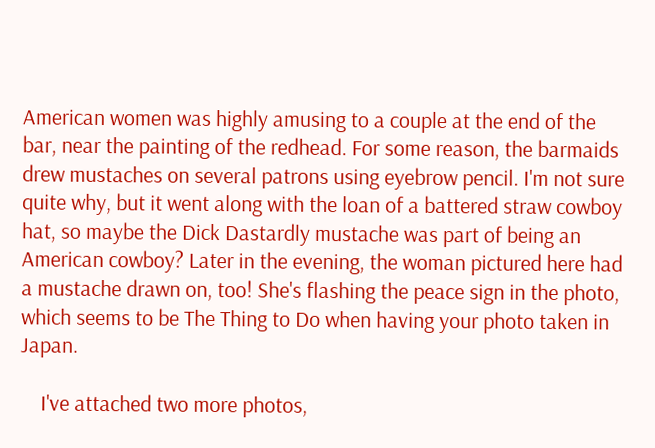American women was highly amusing to a couple at the end of the bar, near the painting of the redhead. For some reason, the barmaids drew mustaches on several patrons using eyebrow pencil. I'm not sure quite why, but it went along with the loan of a battered straw cowboy hat, so maybe the Dick Dastardly mustache was part of being an American cowboy? Later in the evening, the woman pictured here had a mustache drawn on, too! She's flashing the peace sign in the photo, which seems to be The Thing to Do when having your photo taken in Japan.

    I've attached two more photos,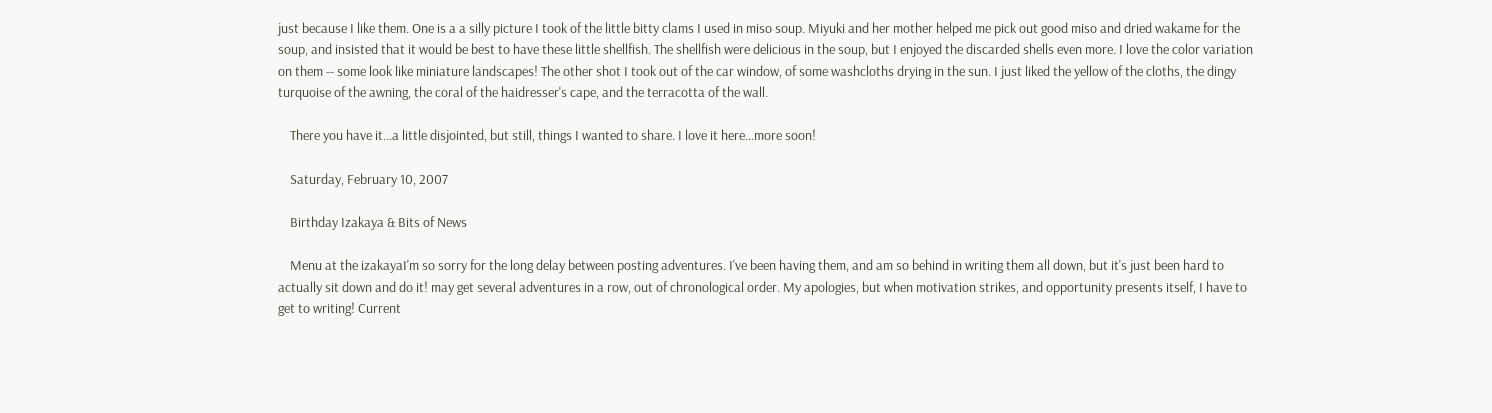just because I like them. One is a a silly picture I took of the little bitty clams I used in miso soup. Miyuki and her mother helped me pick out good miso and dried wakame for the soup, and insisted that it would be best to have these little shellfish. The shellfish were delicious in the soup, but I enjoyed the discarded shells even more. I love the color variation on them -- some look like miniature landscapes! The other shot I took out of the car window, of some washcloths drying in the sun. I just liked the yellow of the cloths, the dingy turquoise of the awning, the coral of the haidresser's cape, and the terracotta of the wall.

    There you have it...a little disjointed, but still, things I wanted to share. I love it here...more soon!

    Saturday, February 10, 2007

    Birthday Izakaya & Bits of News

    Menu at the izakayaI'm so sorry for the long delay between posting adventures. I've been having them, and am so behind in writing them all down, but it's just been hard to actually sit down and do it! may get several adventures in a row, out of chronological order. My apologies, but when motivation strikes, and opportunity presents itself, I have to get to writing! Current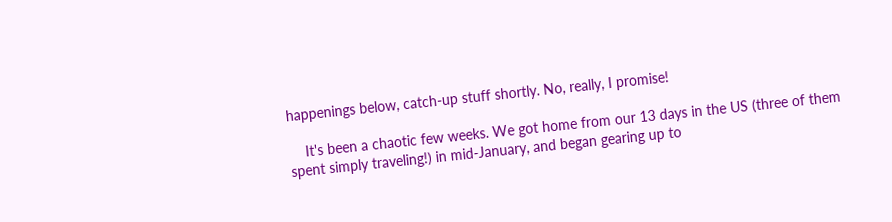happenings below, catch-up stuff shortly. No, really, I promise!

    It's been a chaotic few weeks. We got home from our 13 days in the US (three of them spent simply traveling!) in mid-January, and began gearing up to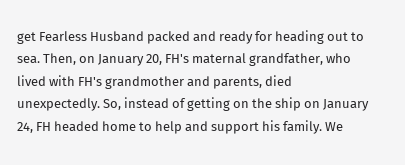get Fearless Husband packed and ready for heading out to sea. Then, on January 20, FH's maternal grandfather, who lived with FH's grandmother and parents, died unexpectedly. So, instead of getting on the ship on January 24, FH headed home to help and support his family. We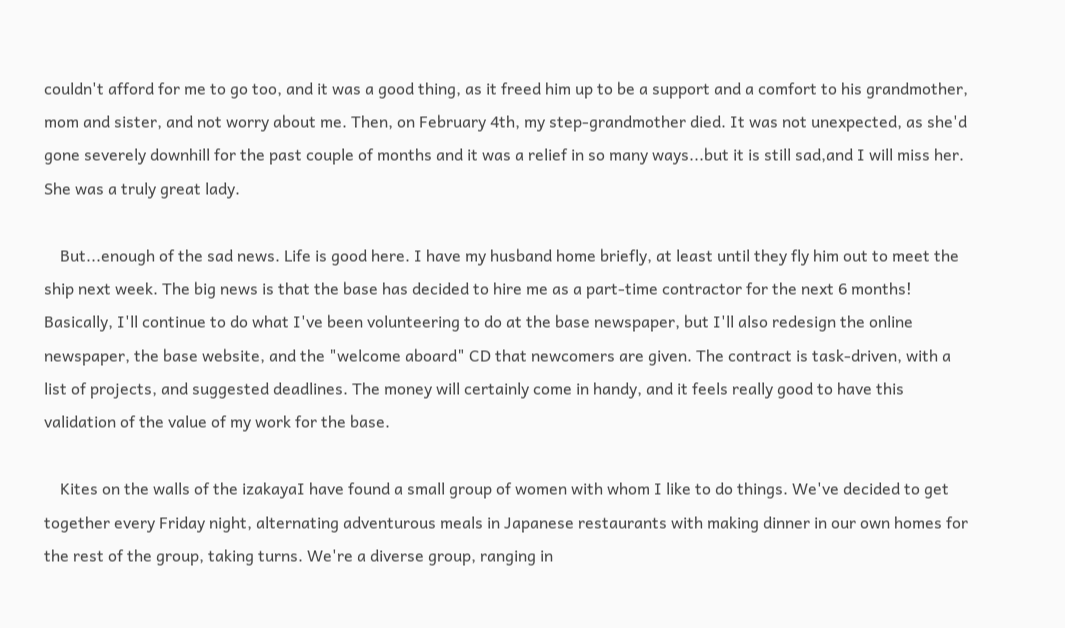couldn't afford for me to go too, and it was a good thing, as it freed him up to be a support and a comfort to his grandmother, mom and sister, and not worry about me. Then, on February 4th, my step-grandmother died. It was not unexpected, as she'd gone severely downhill for the past couple of months and it was a relief in so many ways...but it is still sad,and I will miss her. She was a truly great lady.

    But...enough of the sad news. Life is good here. I have my husband home briefly, at least until they fly him out to meet the ship next week. The big news is that the base has decided to hire me as a part-time contractor for the next 6 months! Basically, I'll continue to do what I've been volunteering to do at the base newspaper, but I'll also redesign the online newspaper, the base website, and the "welcome aboard" CD that newcomers are given. The contract is task-driven, with a list of projects, and suggested deadlines. The money will certainly come in handy, and it feels really good to have this validation of the value of my work for the base.

    Kites on the walls of the izakayaI have found a small group of women with whom I like to do things. We've decided to get together every Friday night, alternating adventurous meals in Japanese restaurants with making dinner in our own homes for the rest of the group, taking turns. We're a diverse group, ranging in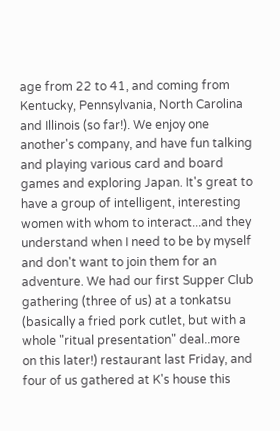age from 22 to 41, and coming from Kentucky, Pennsylvania, North Carolina and Illinois (so far!). We enjoy one another's company, and have fun talking and playing various card and board games and exploring Japan. It's great to have a group of intelligent, interesting women with whom to interact...and they understand when I need to be by myself and don't want to join them for an adventure. We had our first Supper Club gathering (three of us) at a tonkatsu (basically a fried pork cutlet, but with a whole "ritual presentation" deal..more on this later!) restaurant last Friday, and four of us gathered at K's house this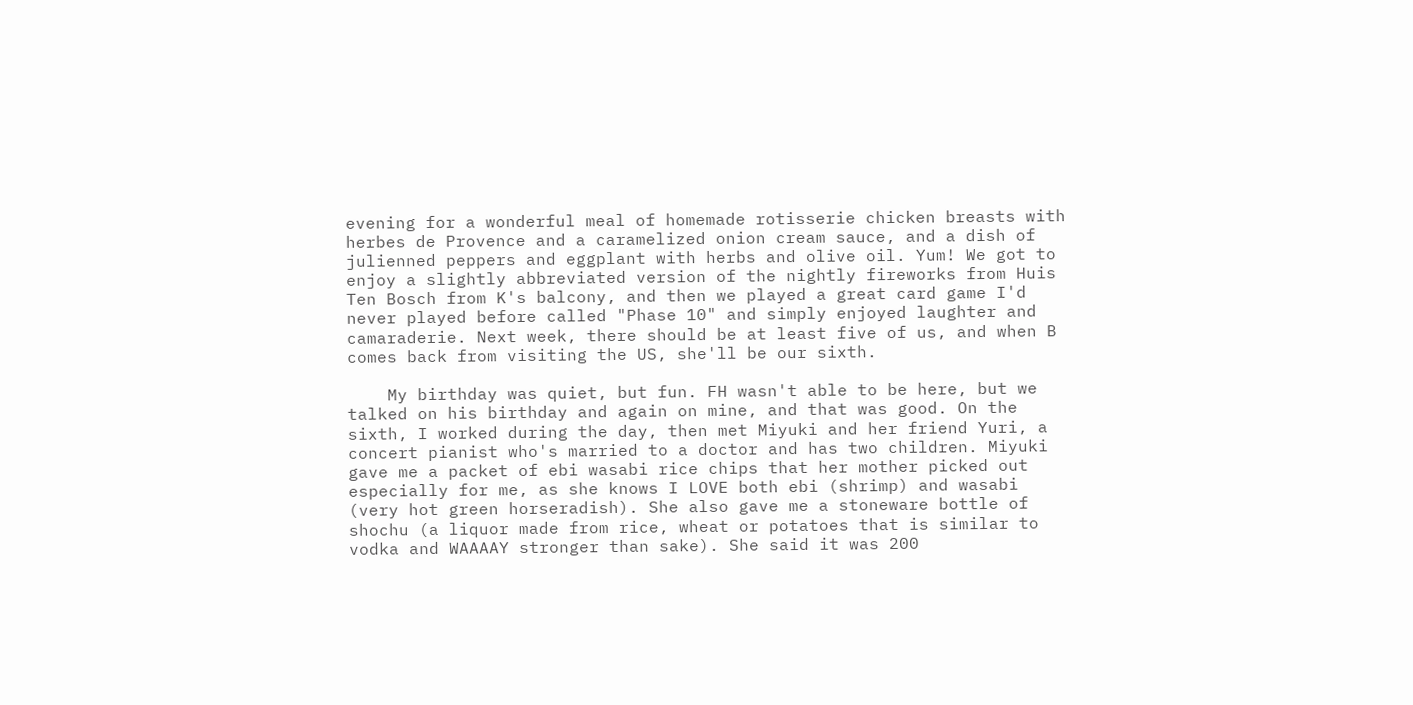evening for a wonderful meal of homemade rotisserie chicken breasts with herbes de Provence and a caramelized onion cream sauce, and a dish of julienned peppers and eggplant with herbs and olive oil. Yum! We got to enjoy a slightly abbreviated version of the nightly fireworks from Huis Ten Bosch from K's balcony, and then we played a great card game I'd never played before called "Phase 10" and simply enjoyed laughter and camaraderie. Next week, there should be at least five of us, and when B comes back from visiting the US, she'll be our sixth.

    My birthday was quiet, but fun. FH wasn't able to be here, but we talked on his birthday and again on mine, and that was good. On the sixth, I worked during the day, then met Miyuki and her friend Yuri, a concert pianist who's married to a doctor and has two children. Miyuki gave me a packet of ebi wasabi rice chips that her mother picked out especially for me, as she knows I LOVE both ebi (shrimp) and wasabi (very hot green horseradish). She also gave me a stoneware bottle of shochu (a liquor made from rice, wheat or potatoes that is similar to vodka and WAAAAY stronger than sake). She said it was 200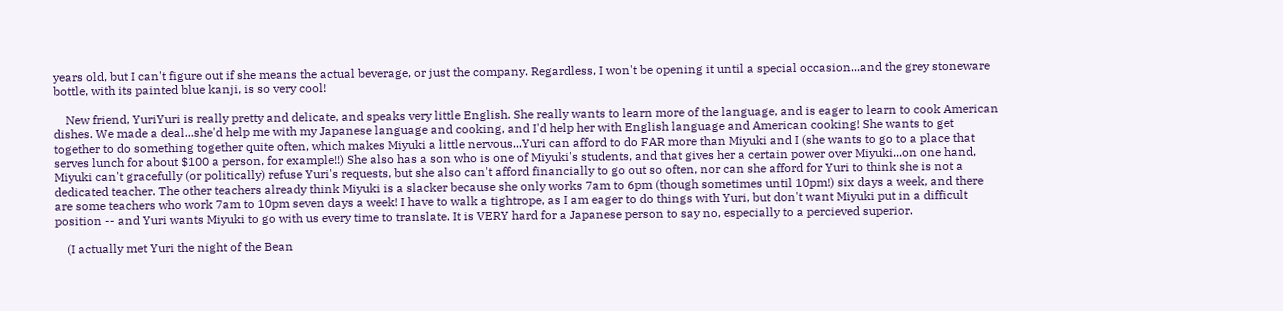years old, but I can't figure out if she means the actual beverage, or just the company. Regardless, I won't be opening it until a special occasion...and the grey stoneware bottle, with its painted blue kanji, is so very cool!

    New friend, YuriYuri is really pretty and delicate, and speaks very little English. She really wants to learn more of the language, and is eager to learn to cook American dishes. We made a deal...she'd help me with my Japanese language and cooking, and I'd help her with English language and American cooking! She wants to get together to do something together quite often, which makes Miyuki a little nervous...Yuri can afford to do FAR more than Miyuki and I (she wants to go to a place that serves lunch for about $100 a person, for example!!) She also has a son who is one of Miyuki's students, and that gives her a certain power over Miyuki...on one hand, Miyuki can't gracefully (or politically) refuse Yuri's requests, but she also can't afford financially to go out so often, nor can she afford for Yuri to think she is not a dedicated teacher. The other teachers already think Miyuki is a slacker because she only works 7am to 6pm (though sometimes until 10pm!) six days a week, and there are some teachers who work 7am to 10pm seven days a week! I have to walk a tightrope, as I am eager to do things with Yuri, but don't want Miyuki put in a difficult position -- and Yuri wants Miyuki to go with us every time to translate. It is VERY hard for a Japanese person to say no, especially to a percieved superior.

    (I actually met Yuri the night of the Bean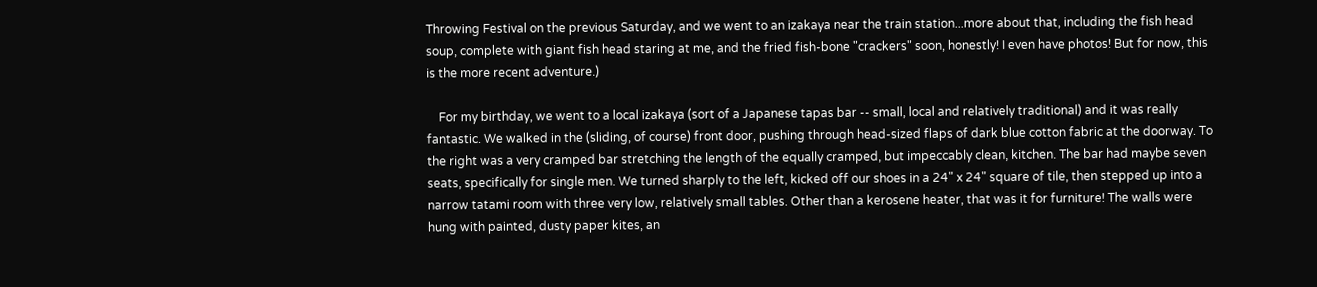Throwing Festival on the previous Saturday, and we went to an izakaya near the train station...more about that, including the fish head soup, complete with giant fish head staring at me, and the fried fish-bone "crackers" soon, honestly! I even have photos! But for now, this is the more recent adventure.)

    For my birthday, we went to a local izakaya (sort of a Japanese tapas bar -- small, local and relatively traditional) and it was really fantastic. We walked in the (sliding, of course) front door, pushing through head-sized flaps of dark blue cotton fabric at the doorway. To the right was a very cramped bar stretching the length of the equally cramped, but impeccably clean, kitchen. The bar had maybe seven seats, specifically for single men. We turned sharply to the left, kicked off our shoes in a 24" x 24" square of tile, then stepped up into a narrow tatami room with three very low, relatively small tables. Other than a kerosene heater, that was it for furniture! The walls were hung with painted, dusty paper kites, an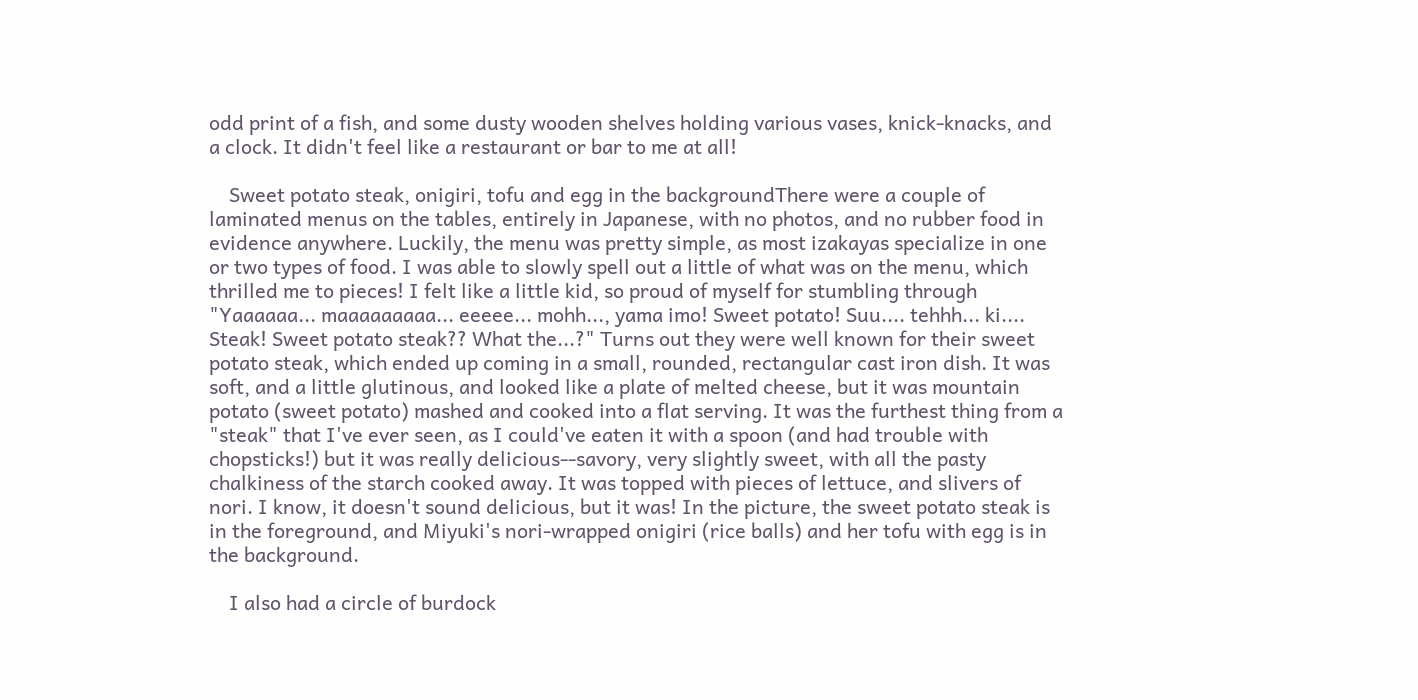odd print of a fish, and some dusty wooden shelves holding various vases, knick-knacks, and a clock. It didn't feel like a restaurant or bar to me at all!

    Sweet potato steak, onigiri, tofu and egg in the backgroundThere were a couple of laminated menus on the tables, entirely in Japanese, with no photos, and no rubber food in evidence anywhere. Luckily, the menu was pretty simple, as most izakayas specialize in one or two types of food. I was able to slowly spell out a little of what was on the menu, which thrilled me to pieces! I felt like a little kid, so proud of myself for stumbling through "Yaaaaaa... maaaaaaaaa... eeeee... mohh..., yama imo! Sweet potato! Suu.... tehhh... ki.... Steak! Sweet potato steak?? What the...?" Turns out they were well known for their sweet potato steak, which ended up coming in a small, rounded, rectangular cast iron dish. It was soft, and a little glutinous, and looked like a plate of melted cheese, but it was mountain potato (sweet potato) mashed and cooked into a flat serving. It was the furthest thing from a "steak" that I've ever seen, as I could've eaten it with a spoon (and had trouble with chopsticks!) but it was really delicious--savory, very slightly sweet, with all the pasty chalkiness of the starch cooked away. It was topped with pieces of lettuce, and slivers of nori. I know, it doesn't sound delicious, but it was! In the picture, the sweet potato steak is in the foreground, and Miyuki's nori-wrapped onigiri (rice balls) and her tofu with egg is in the background.

    I also had a circle of burdock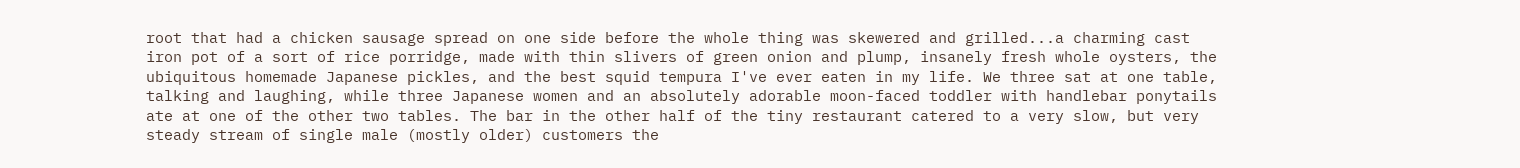root that had a chicken sausage spread on one side before the whole thing was skewered and grilled...a charming cast iron pot of a sort of rice porridge, made with thin slivers of green onion and plump, insanely fresh whole oysters, the ubiquitous homemade Japanese pickles, and the best squid tempura I've ever eaten in my life. We three sat at one table, talking and laughing, while three Japanese women and an absolutely adorable moon-faced toddler with handlebar ponytails ate at one of the other two tables. The bar in the other half of the tiny restaurant catered to a very slow, but very steady stream of single male (mostly older) customers the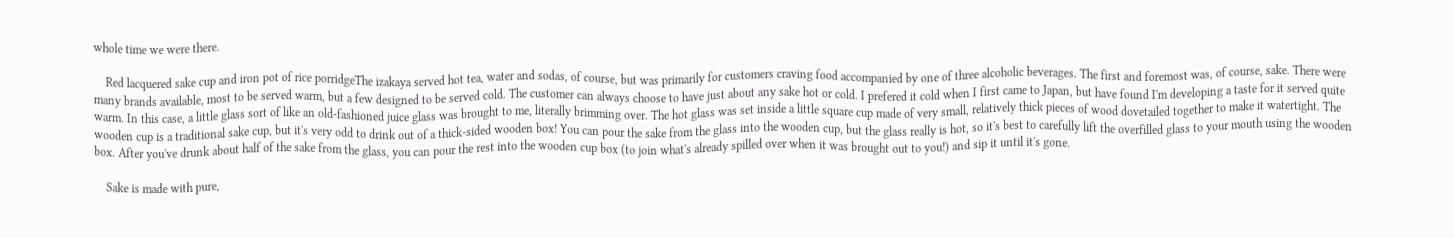whole time we were there.

    Red lacquered sake cup and iron pot of rice porridgeThe izakaya served hot tea, water and sodas, of course, but was primarily for customers craving food accompanied by one of three alcoholic beverages. The first and foremost was, of course, sake. There were many brands available, most to be served warm, but a few designed to be served cold. The customer can always choose to have just about any sake hot or cold. I prefered it cold when I first came to Japan, but have found I'm developing a taste for it served quite warm. In this case, a little glass sort of like an old-fashioned juice glass was brought to me, literally brimming over. The hot glass was set inside a little square cup made of very small, relatively thick pieces of wood dovetailed together to make it watertight. The wooden cup is a traditional sake cup, but it's very odd to drink out of a thick-sided wooden box! You can pour the sake from the glass into the wooden cup, but the glass really is hot, so it's best to carefully lift the overfilled glass to your mouth using the wooden box. After you've drunk about half of the sake from the glass, you can pour the rest into the wooden cup box (to join what's already spilled over when it was brought out to you!) and sip it until it's gone.

    Sake is made with pure,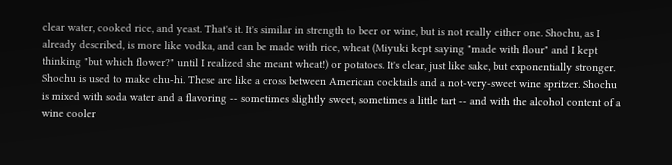clear water, cooked rice, and yeast. That's it. It's similar in strength to beer or wine, but is not really either one. Shochu, as I already described, is more like vodka, and can be made with rice, wheat (Miyuki kept saying "made with flour" and I kept thinking "but which flower?" until I realized she meant wheat!) or potatoes. It's clear, just like sake, but exponentially stronger. Shochu is used to make chu-hi. These are like a cross between American cocktails and a not-very-sweet wine spritzer. Shochu is mixed with soda water and a flavoring -- sometimes slightly sweet, sometimes a little tart -- and with the alcohol content of a wine cooler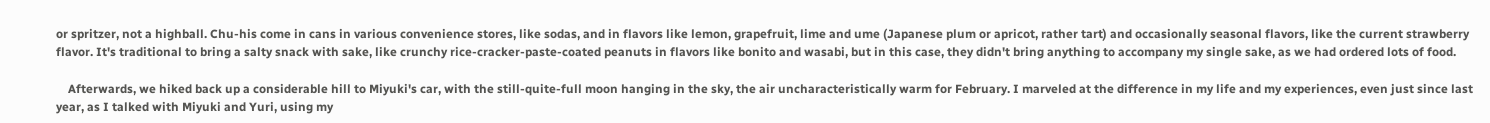or spritzer, not a highball. Chu-his come in cans in various convenience stores, like sodas, and in flavors like lemon, grapefruit, lime and ume (Japanese plum or apricot, rather tart) and occasionally seasonal flavors, like the current strawberry flavor. It's traditional to bring a salty snack with sake, like crunchy rice-cracker-paste-coated peanuts in flavors like bonito and wasabi, but in this case, they didn't bring anything to accompany my single sake, as we had ordered lots of food.

    Afterwards, we hiked back up a considerable hill to Miyuki's car, with the still-quite-full moon hanging in the sky, the air uncharacteristically warm for February. I marveled at the difference in my life and my experiences, even just since last year, as I talked with Miyuki and Yuri, using my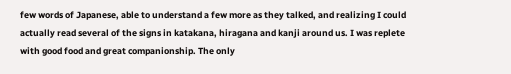few words of Japanese, able to understand a few more as they talked, and realizing I could actually read several of the signs in katakana, hiragana and kanji around us. I was replete with good food and great companionship. The only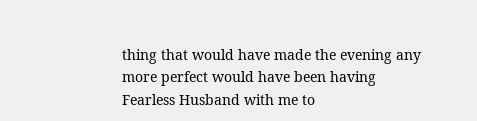thing that would have made the evening any more perfect would have been having Fearless Husband with me to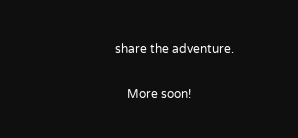share the adventure.

    More soon!